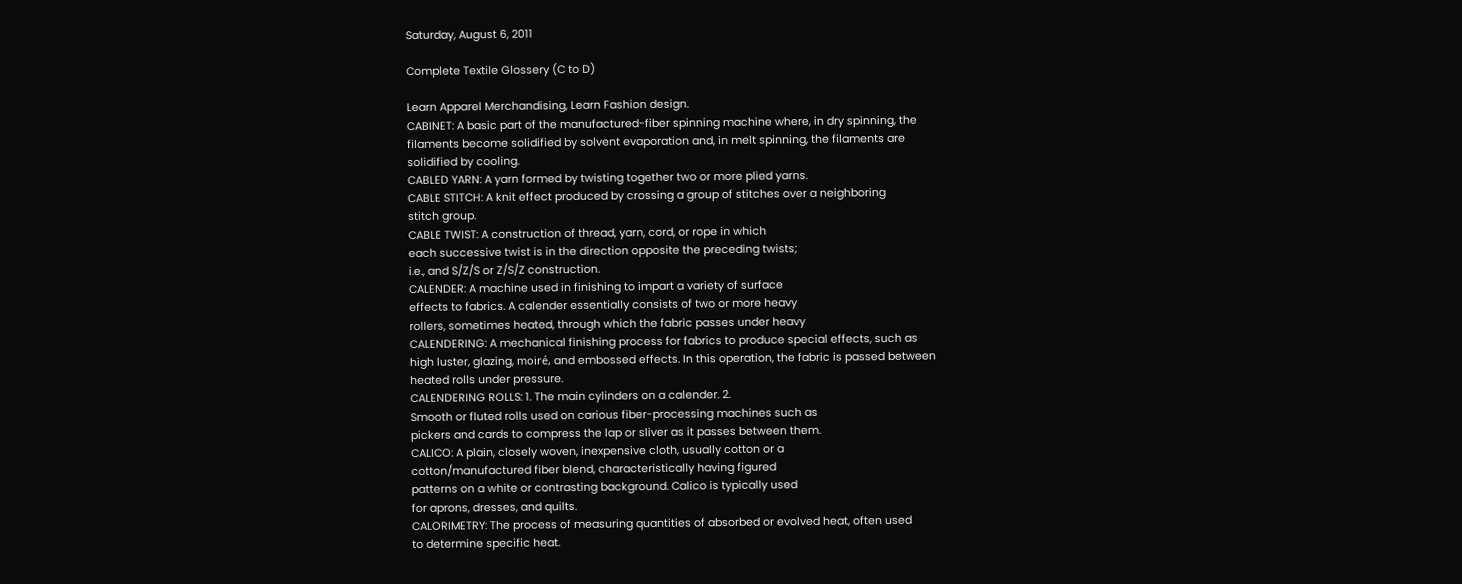Saturday, August 6, 2011

Complete Textile Glossery (C to D)

Learn Apparel Merchandising, Learn Fashion design.
CABINET: A basic part of the manufactured-fiber spinning machine where, in dry spinning, the
filaments become solidified by solvent evaporation and, in melt spinning, the filaments are
solidified by cooling.
CABLED YARN: A yarn formed by twisting together two or more plied yarns.
CABLE STITCH: A knit effect produced by crossing a group of stitches over a neighboring
stitch group.
CABLE TWIST: A construction of thread, yarn, cord, or rope in which
each successive twist is in the direction opposite the preceding twists;
i.e., and S/Z/S or Z/S/Z construction.
CALENDER: A machine used in finishing to impart a variety of surface
effects to fabrics. A calender essentially consists of two or more heavy
rollers, sometimes heated, through which the fabric passes under heavy
CALENDERING: A mechanical finishing process for fabrics to produce special effects, such as
high luster, glazing, moiré, and embossed effects. In this operation, the fabric is passed between
heated rolls under pressure.
CALENDERING ROLLS: 1. The main cylinders on a calender. 2.
Smooth or fluted rolls used on carious fiber-processing machines such as
pickers and cards to compress the lap or sliver as it passes between them.
CALICO: A plain, closely woven, inexpensive cloth, usually cotton or a
cotton/manufactured fiber blend, characteristically having figured
patterns on a white or contrasting background. Calico is typically used
for aprons, dresses, and quilts.
CALORIMETRY: The process of measuring quantities of absorbed or evolved heat, often used
to determine specific heat.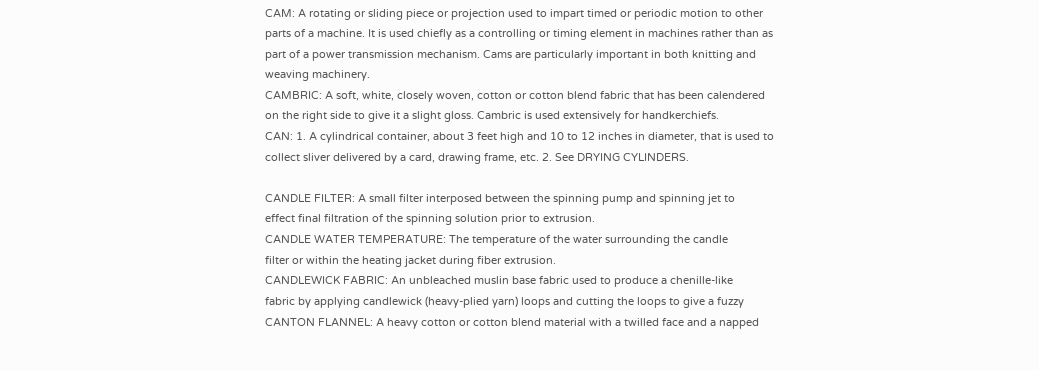CAM: A rotating or sliding piece or projection used to impart timed or periodic motion to other
parts of a machine. It is used chiefly as a controlling or timing element in machines rather than as
part of a power transmission mechanism. Cams are particularly important in both knitting and
weaving machinery.
CAMBRIC: A soft, white, closely woven, cotton or cotton blend fabric that has been calendered
on the right side to give it a slight gloss. Cambric is used extensively for handkerchiefs.
CAN: 1. A cylindrical container, about 3 feet high and 10 to 12 inches in diameter, that is used to
collect sliver delivered by a card, drawing frame, etc. 2. See DRYING CYLINDERS.

CANDLE FILTER: A small filter interposed between the spinning pump and spinning jet to
effect final filtration of the spinning solution prior to extrusion.
CANDLE WATER TEMPERATURE: The temperature of the water surrounding the candle
filter or within the heating jacket during fiber extrusion.
CANDLEWICK FABRIC: An unbleached muslin base fabric used to produce a chenille-like
fabric by applying candlewick (heavy-plied yarn) loops and cutting the loops to give a fuzzy
CANTON FLANNEL: A heavy cotton or cotton blend material with a twilled face and a napped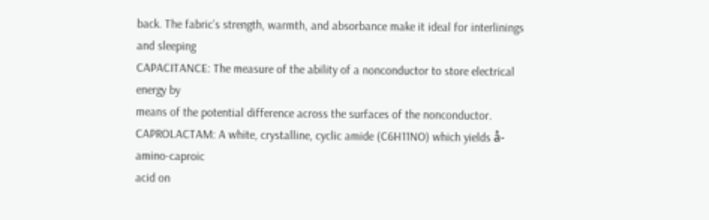back. The fabric’s strength, warmth, and absorbance make it ideal for interlinings and sleeping
CAPACITANCE: The measure of the ability of a nonconductor to store electrical energy by
means of the potential difference across the surfaces of the nonconductor.
CAPROLACTAM: A white, crystalline, cyclic amide (C6H11NO) which yields å-amino-caproic
acid on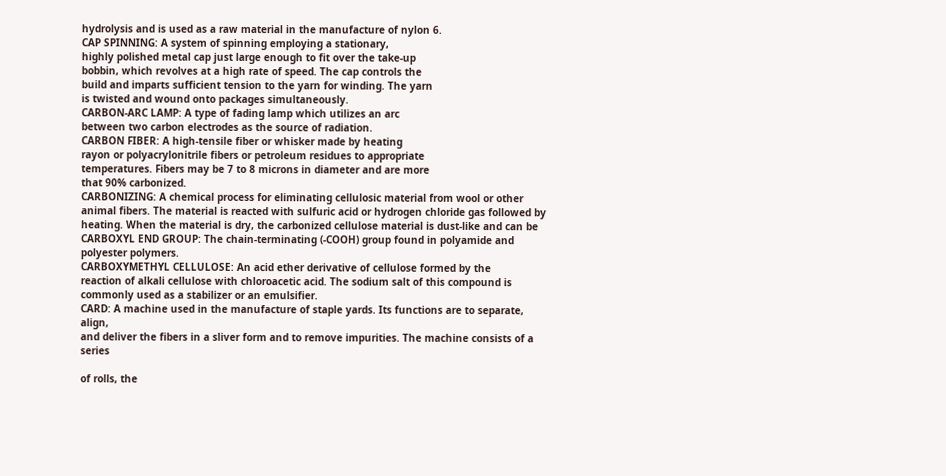hydrolysis and is used as a raw material in the manufacture of nylon 6.
CAP SPINNING: A system of spinning employing a stationary,
highly polished metal cap just large enough to fit over the take-up
bobbin, which revolves at a high rate of speed. The cap controls the
build and imparts sufficient tension to the yarn for winding. The yarn
is twisted and wound onto packages simultaneously.
CARBON-ARC LAMP: A type of fading lamp which utilizes an arc
between two carbon electrodes as the source of radiation.
CARBON FIBER: A high-tensile fiber or whisker made by heating
rayon or polyacrylonitrile fibers or petroleum residues to appropriate
temperatures. Fibers may be 7 to 8 microns in diameter and are more
that 90% carbonized.
CARBONIZING: A chemical process for eliminating cellulosic material from wool or other
animal fibers. The material is reacted with sulfuric acid or hydrogen chloride gas followed by
heating. When the material is dry, the carbonized cellulose material is dust-like and can be
CARBOXYL END GROUP: The chain-terminating (-COOH) group found in polyamide and
polyester polymers.
CARBOXYMETHYL CELLULOSE: An acid ether derivative of cellulose formed by the
reaction of alkali cellulose with chloroacetic acid. The sodium salt of this compound is
commonly used as a stabilizer or an emulsifier.
CARD: A machine used in the manufacture of staple yards. Its functions are to separate, align,
and deliver the fibers in a sliver form and to remove impurities. The machine consists of a series

of rolls, the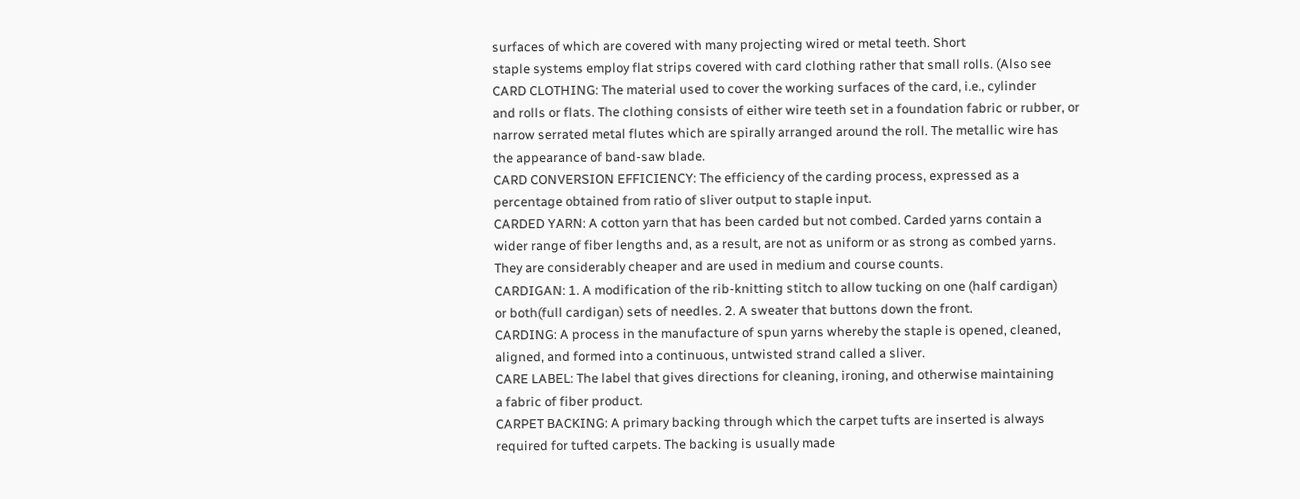surfaces of which are covered with many projecting wired or metal teeth. Short
staple systems employ flat strips covered with card clothing rather that small rolls. (Also see
CARD CLOTHING: The material used to cover the working surfaces of the card, i.e., cylinder
and rolls or flats. The clothing consists of either wire teeth set in a foundation fabric or rubber, or
narrow serrated metal flutes which are spirally arranged around the roll. The metallic wire has
the appearance of band-saw blade.
CARD CONVERSION EFFICIENCY: The efficiency of the carding process, expressed as a
percentage obtained from ratio of sliver output to staple input.
CARDED YARN: A cotton yarn that has been carded but not combed. Carded yarns contain a
wider range of fiber lengths and, as a result, are not as uniform or as strong as combed yarns.
They are considerably cheaper and are used in medium and course counts.
CARDIGAN: 1. A modification of the rib-knitting stitch to allow tucking on one (half cardigan)
or both(full cardigan) sets of needles. 2. A sweater that buttons down the front.
CARDING: A process in the manufacture of spun yarns whereby the staple is opened, cleaned,
aligned, and formed into a continuous, untwisted strand called a sliver.
CARE LABEL: The label that gives directions for cleaning, ironing, and otherwise maintaining
a fabric of fiber product.
CARPET BACKING: A primary backing through which the carpet tufts are inserted is always
required for tufted carpets. The backing is usually made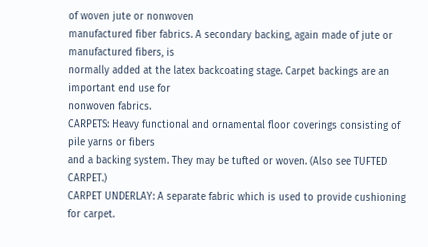of woven jute or nonwoven
manufactured fiber fabrics. A secondary backing, again made of jute or manufactured fibers, is
normally added at the latex backcoating stage. Carpet backings are an important end use for
nonwoven fabrics.
CARPETS: Heavy functional and ornamental floor coverings consisting of pile yarns or fibers
and a backing system. They may be tufted or woven. (Also see TUFTED CARPET.)
CARPET UNDERLAY: A separate fabric which is used to provide cushioning for carpet.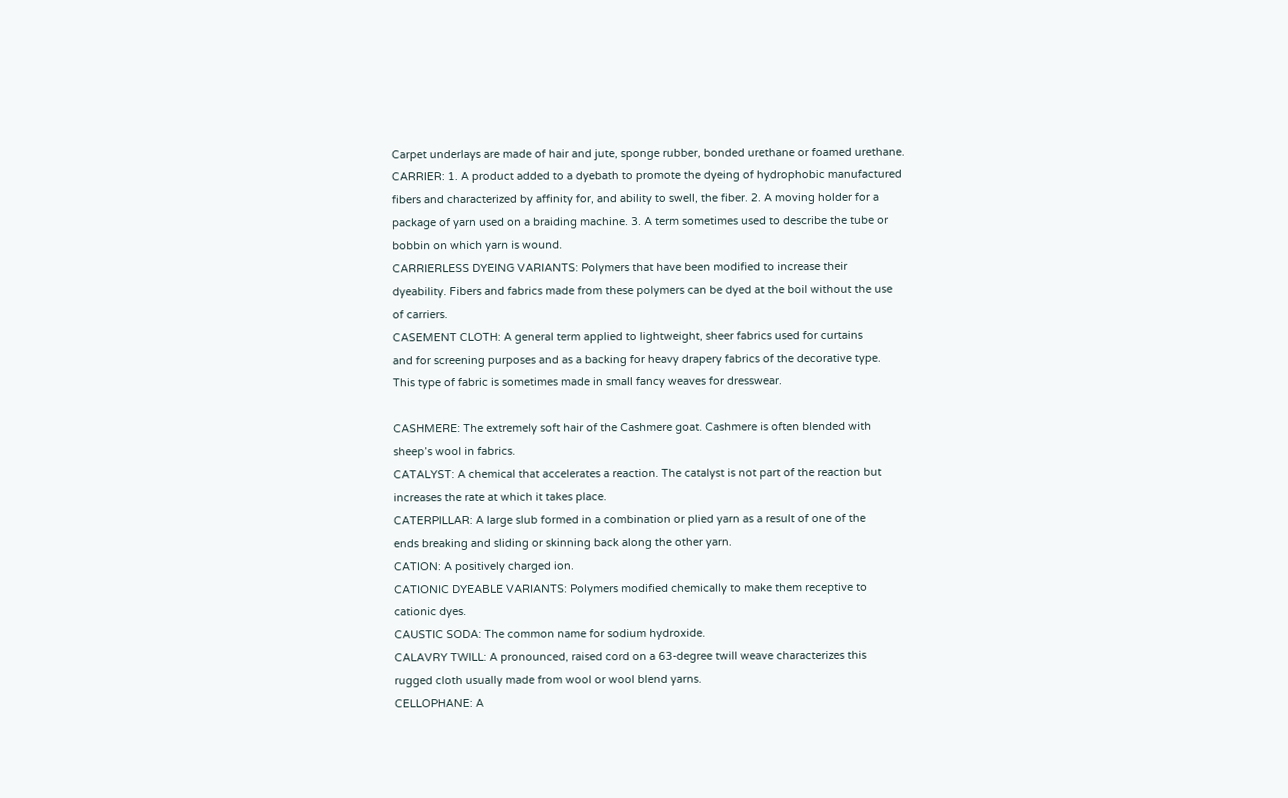Carpet underlays are made of hair and jute, sponge rubber, bonded urethane or foamed urethane.
CARRIER: 1. A product added to a dyebath to promote the dyeing of hydrophobic manufactured
fibers and characterized by affinity for, and ability to swell, the fiber. 2. A moving holder for a
package of yarn used on a braiding machine. 3. A term sometimes used to describe the tube or
bobbin on which yarn is wound.
CARRIERLESS DYEING VARIANTS: Polymers that have been modified to increase their
dyeability. Fibers and fabrics made from these polymers can be dyed at the boil without the use
of carriers.
CASEMENT CLOTH: A general term applied to lightweight, sheer fabrics used for curtains
and for screening purposes and as a backing for heavy drapery fabrics of the decorative type.
This type of fabric is sometimes made in small fancy weaves for dresswear.

CASHMERE: The extremely soft hair of the Cashmere goat. Cashmere is often blended with
sheep’s wool in fabrics.
CATALYST: A chemical that accelerates a reaction. The catalyst is not part of the reaction but
increases the rate at which it takes place.
CATERPILLAR: A large slub formed in a combination or plied yarn as a result of one of the
ends breaking and sliding or skinning back along the other yarn.
CATION: A positively charged ion.
CATIONIC DYEABLE VARIANTS: Polymers modified chemically to make them receptive to
cationic dyes.
CAUSTIC SODA: The common name for sodium hydroxide.
CALAVRY TWILL: A pronounced, raised cord on a 63-degree twill weave characterizes this
rugged cloth usually made from wool or wool blend yarns.
CELLOPHANE: A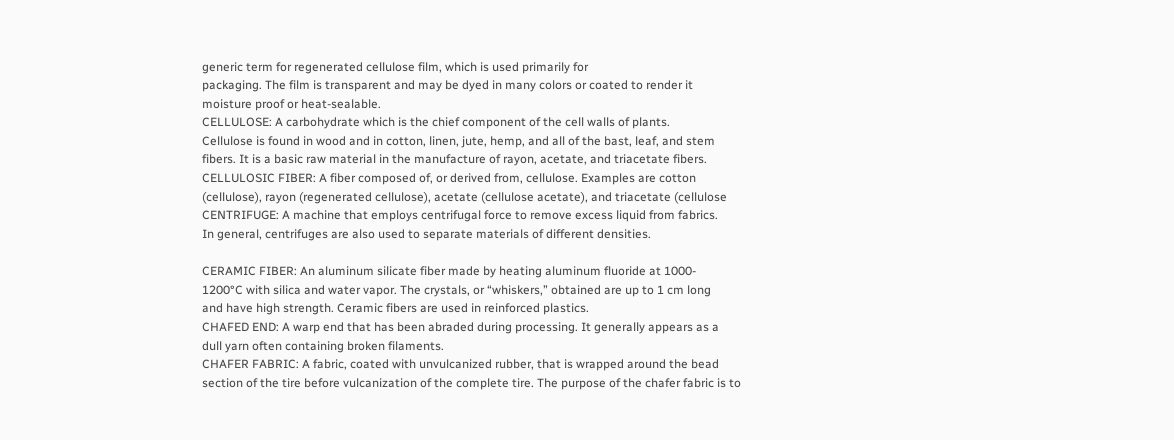generic term for regenerated cellulose film, which is used primarily for
packaging. The film is transparent and may be dyed in many colors or coated to render it
moisture proof or heat-sealable.
CELLULOSE: A carbohydrate which is the chief component of the cell walls of plants.
Cellulose is found in wood and in cotton, linen, jute, hemp, and all of the bast, leaf, and stem
fibers. It is a basic raw material in the manufacture of rayon, acetate, and triacetate fibers.
CELLULOSIC FIBER: A fiber composed of, or derived from, cellulose. Examples are cotton
(cellulose), rayon (regenerated cellulose), acetate (cellulose acetate), and triacetate (cellulose
CENTRIFUGE: A machine that employs centrifugal force to remove excess liquid from fabrics.
In general, centrifuges are also used to separate materials of different densities.

CERAMIC FIBER: An aluminum silicate fiber made by heating aluminum fluoride at 1000-
1200°C with silica and water vapor. The crystals, or “whiskers,” obtained are up to 1 cm long
and have high strength. Ceramic fibers are used in reinforced plastics.
CHAFED END: A warp end that has been abraded during processing. It generally appears as a
dull yarn often containing broken filaments.
CHAFER FABRIC: A fabric, coated with unvulcanized rubber, that is wrapped around the bead
section of the tire before vulcanization of the complete tire. The purpose of the chafer fabric is to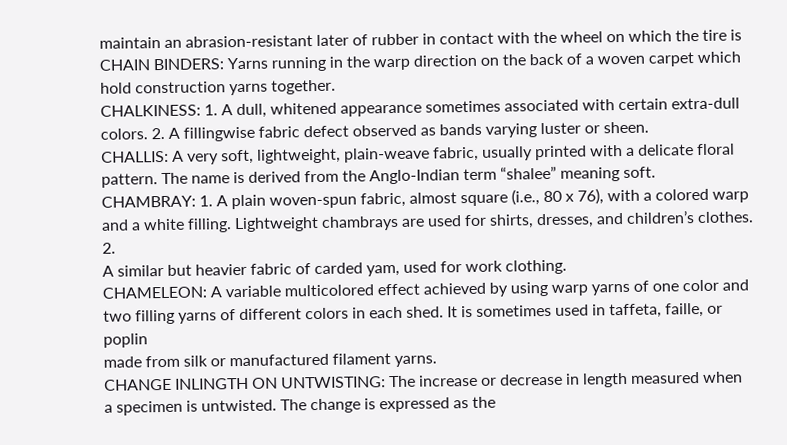maintain an abrasion-resistant later of rubber in contact with the wheel on which the tire is
CHAIN BINDERS: Yarns running in the warp direction on the back of a woven carpet which
hold construction yarns together.
CHALKINESS: 1. A dull, whitened appearance sometimes associated with certain extra-dull
colors. 2. A fillingwise fabric defect observed as bands varying luster or sheen.
CHALLIS: A very soft, lightweight, plain-weave fabric, usually printed with a delicate floral
pattern. The name is derived from the Anglo-Indian term “shalee” meaning soft.
CHAMBRAY: 1. A plain woven-spun fabric, almost square (i.e., 80 x 76), with a colored warp
and a white filling. Lightweight chambrays are used for shirts, dresses, and children’s clothes. 2.
A similar but heavier fabric of carded yam, used for work clothing.
CHAMELEON: A variable multicolored effect achieved by using warp yarns of one color and
two filling yarns of different colors in each shed. It is sometimes used in taffeta, faille, or poplin
made from silk or manufactured filament yarns.
CHANGE INLINGTH ON UNTWISTING: The increase or decrease in length measured when
a specimen is untwisted. The change is expressed as the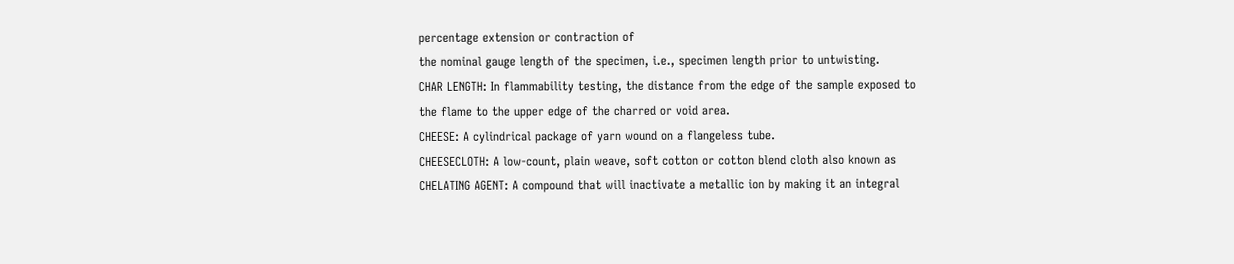percentage extension or contraction of
the nominal gauge length of the specimen, i.e., specimen length prior to untwisting.
CHAR LENGTH: In flammability testing, the distance from the edge of the sample exposed to
the flame to the upper edge of the charred or void area.
CHEESE: A cylindrical package of yarn wound on a flangeless tube.
CHEESECLOTH: A low-count, plain weave, soft cotton or cotton blend cloth also known as
CHELATING AGENT: A compound that will inactivate a metallic ion by making it an integral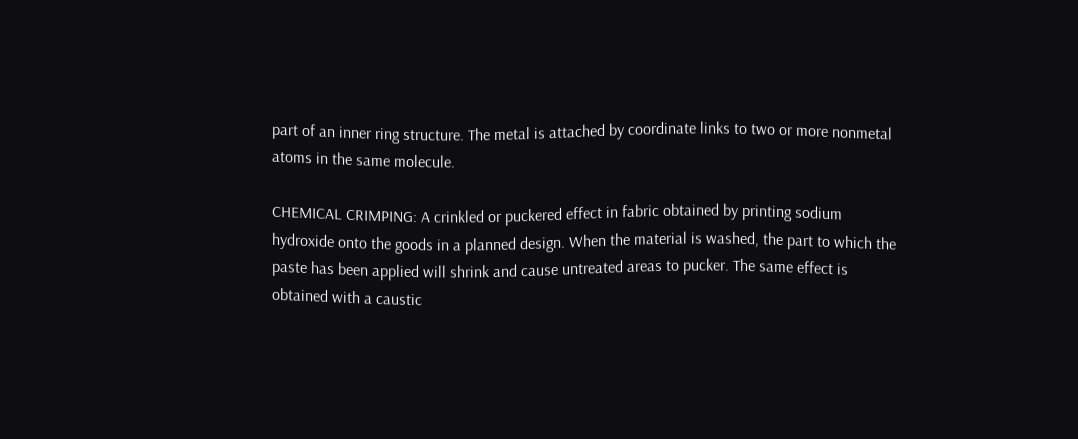part of an inner ring structure. The metal is attached by coordinate links to two or more nonmetal
atoms in the same molecule.

CHEMICAL CRIMPING: A crinkled or puckered effect in fabric obtained by printing sodium
hydroxide onto the goods in a planned design. When the material is washed, the part to which the
paste has been applied will shrink and cause untreated areas to pucker. The same effect is
obtained with a caustic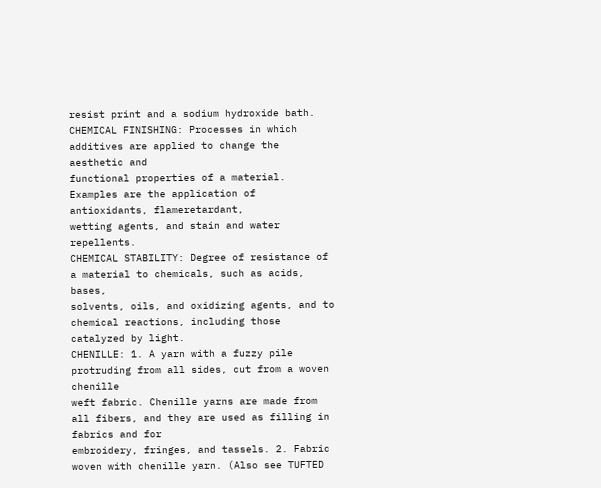resist print and a sodium hydroxide bath.
CHEMICAL FINISHING: Processes in which additives are applied to change the aesthetic and
functional properties of a material. Examples are the application of antioxidants, flameretardant,
wetting agents, and stain and water repellents.
CHEMICAL STABILITY: Degree of resistance of a material to chemicals, such as acids, bases,
solvents, oils, and oxidizing agents, and to chemical reactions, including those catalyzed by light.
CHENILLE: 1. A yarn with a fuzzy pile protruding from all sides, cut from a woven chenille
weft fabric. Chenille yarns are made from all fibers, and they are used as filling in fabrics and for
embroidery, fringes, and tassels. 2. Fabric woven with chenille yarn. (Also see TUFTED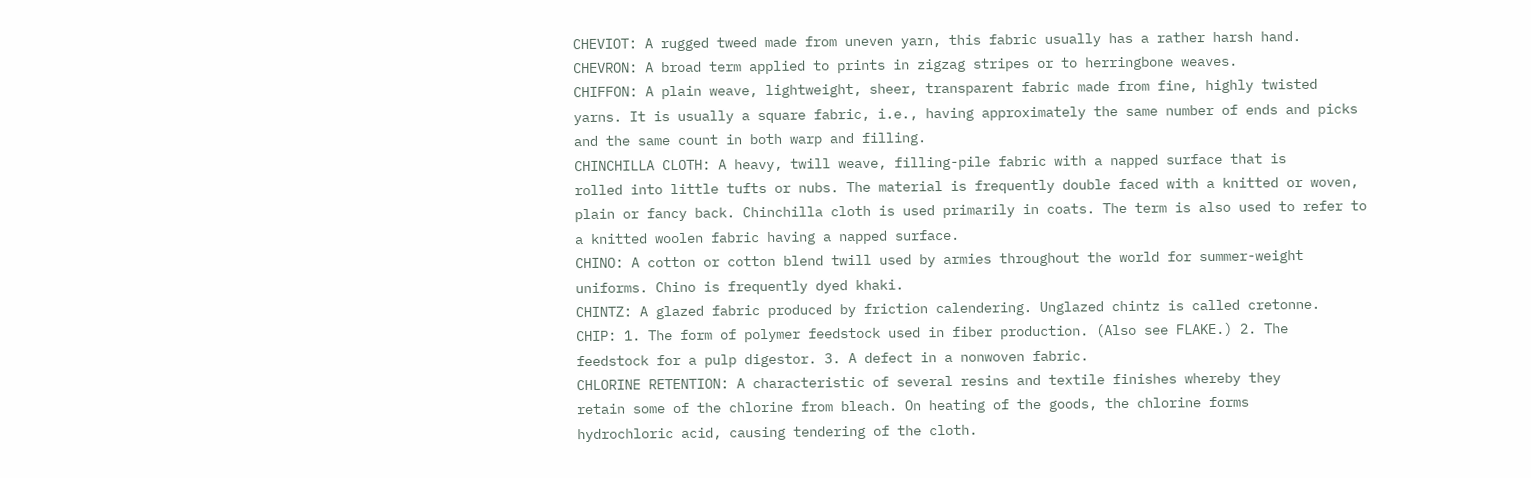CHEVIOT: A rugged tweed made from uneven yarn, this fabric usually has a rather harsh hand.
CHEVRON: A broad term applied to prints in zigzag stripes or to herringbone weaves.
CHIFFON: A plain weave, lightweight, sheer, transparent fabric made from fine, highly twisted
yarns. It is usually a square fabric, i.e., having approximately the same number of ends and picks
and the same count in both warp and filling.
CHINCHILLA CLOTH: A heavy, twill weave, filling-pile fabric with a napped surface that is
rolled into little tufts or nubs. The material is frequently double faced with a knitted or woven,
plain or fancy back. Chinchilla cloth is used primarily in coats. The term is also used to refer to
a knitted woolen fabric having a napped surface.
CHINO: A cotton or cotton blend twill used by armies throughout the world for summer-weight
uniforms. Chino is frequently dyed khaki.
CHINTZ: A glazed fabric produced by friction calendering. Unglazed chintz is called cretonne.
CHIP: 1. The form of polymer feedstock used in fiber production. (Also see FLAKE.) 2. The
feedstock for a pulp digestor. 3. A defect in a nonwoven fabric.
CHLORINE RETENTION: A characteristic of several resins and textile finishes whereby they
retain some of the chlorine from bleach. On heating of the goods, the chlorine forms
hydrochloric acid, causing tendering of the cloth.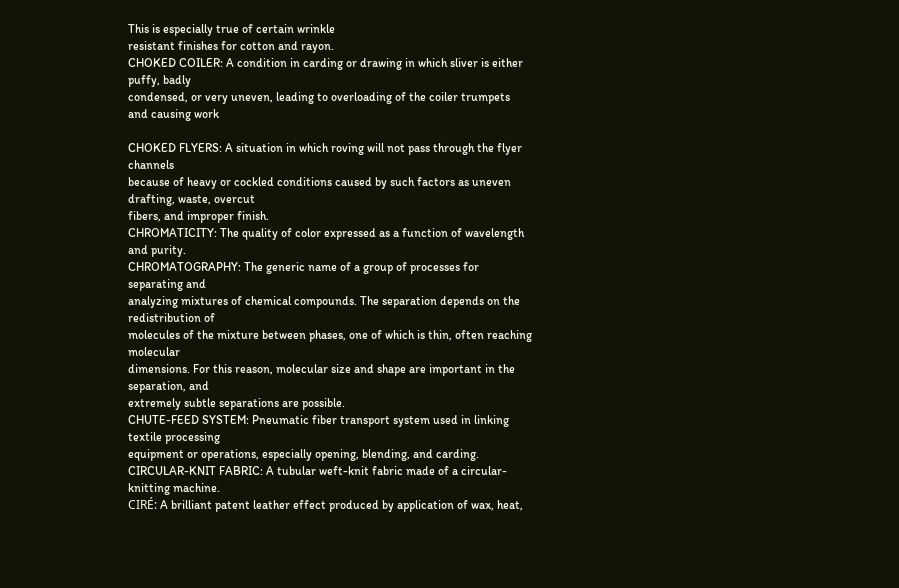This is especially true of certain wrinkle
resistant finishes for cotton and rayon.
CHOKED COILER: A condition in carding or drawing in which sliver is either puffy, badly
condensed, or very uneven, leading to overloading of the coiler trumpets and causing work

CHOKED FLYERS: A situation in which roving will not pass through the flyer channels
because of heavy or cockled conditions caused by such factors as uneven drafting, waste, overcut
fibers, and improper finish.
CHROMATICITY: The quality of color expressed as a function of wavelength and purity.
CHROMATOGRAPHY: The generic name of a group of processes for separating and
analyzing mixtures of chemical compounds. The separation depends on the redistribution of
molecules of the mixture between phases, one of which is thin, often reaching molecular
dimensions. For this reason, molecular size and shape are important in the separation, and
extremely subtle separations are possible.
CHUTE-FEED SYSTEM: Pneumatic fiber transport system used in linking textile processing
equipment or operations, especially opening, blending, and carding.
CIRCULAR-KNIT FABRIC: A tubular weft-knit fabric made of a circular-knitting machine.
CIRÉ: A brilliant patent leather effect produced by application of wax, heat,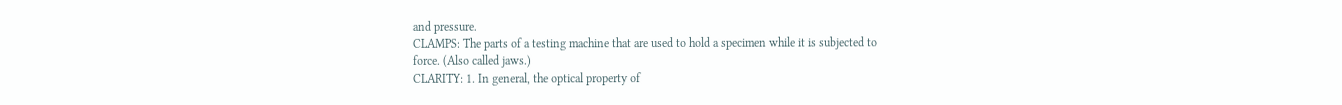and pressure.
CLAMPS: The parts of a testing machine that are used to hold a specimen while it is subjected to
force. (Also called jaws.)
CLARITY: 1. In general, the optical property of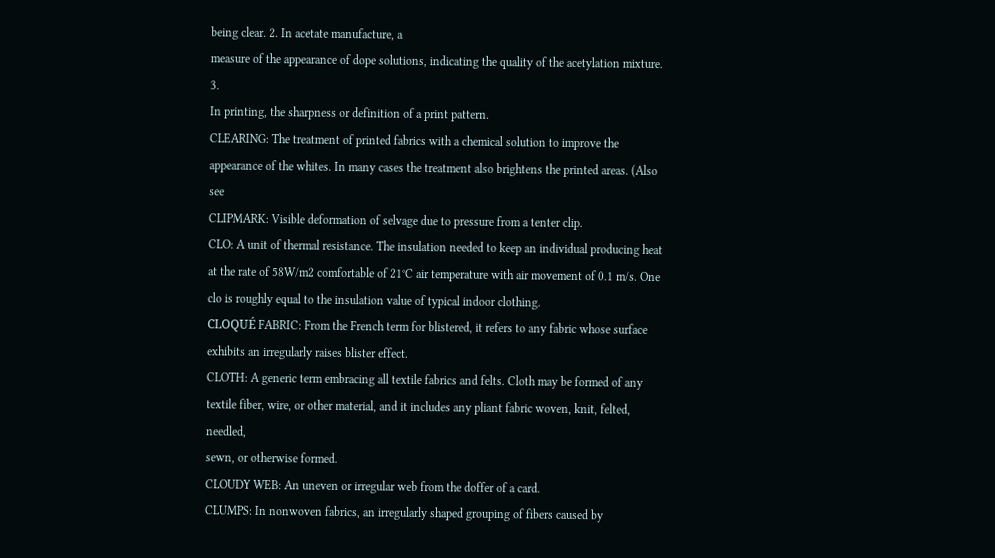being clear. 2. In acetate manufacture, a
measure of the appearance of dope solutions, indicating the quality of the acetylation mixture. 3.
In printing, the sharpness or definition of a print pattern.
CLEARING: The treatment of printed fabrics with a chemical solution to improve the
appearance of the whites. In many cases the treatment also brightens the printed areas. (Also see
CLIPMARK: Visible deformation of selvage due to pressure from a tenter clip.
CLO: A unit of thermal resistance. The insulation needed to keep an individual producing heat
at the rate of 58W/m2 comfortable of 21°C air temperature with air movement of 0.1 m/s. One
clo is roughly equal to the insulation value of typical indoor clothing.
CLOQUÉ FABRIC: From the French term for blistered, it refers to any fabric whose surface
exhibits an irregularly raises blister effect.
CLOTH: A generic term embracing all textile fabrics and felts. Cloth may be formed of any
textile fiber, wire, or other material, and it includes any pliant fabric woven, knit, felted, needled,
sewn, or otherwise formed.
CLOUDY WEB: An uneven or irregular web from the doffer of a card.
CLUMPS: In nonwoven fabrics, an irregularly shaped grouping of fibers caused by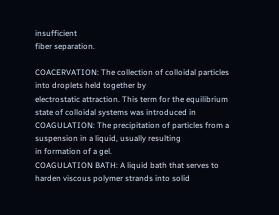insufficient
fiber separation.

COACERVATION: The collection of colloidal particles into droplets held together by
electrostatic attraction. This term for the equilibrium state of colloidal systems was introduced in
COAGULATION: The precipitation of particles from a suspension in a liquid, usually resulting
in formation of a gel.
COAGULATION BATH: A liquid bath that serves to harden viscous polymer strands into solid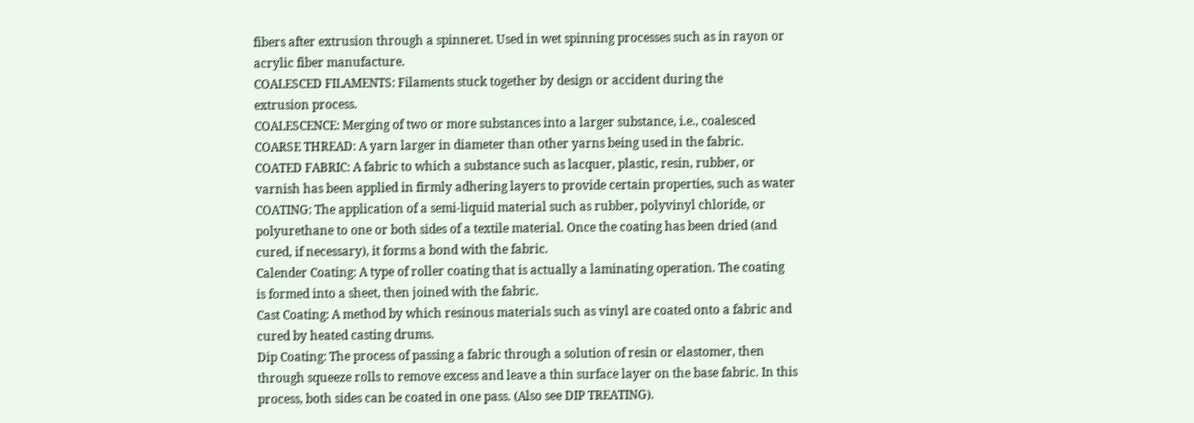fibers after extrusion through a spinneret. Used in wet spinning processes such as in rayon or
acrylic fiber manufacture.
COALESCED FILAMENTS: Filaments stuck together by design or accident during the
extrusion process.
COALESCENCE: Merging of two or more substances into a larger substance, i.e., coalesced
COARSE THREAD: A yarn larger in diameter than other yarns being used in the fabric.
COATED FABRIC: A fabric to which a substance such as lacquer, plastic, resin, rubber, or
varnish has been applied in firmly adhering layers to provide certain properties, such as water
COATING: The application of a semi-liquid material such as rubber, polyvinyl chloride, or
polyurethane to one or both sides of a textile material. Once the coating has been dried (and
cured, if necessary), it forms a bond with the fabric.
Calender Coating: A type of roller coating that is actually a laminating operation. The coating
is formed into a sheet, then joined with the fabric.
Cast Coating: A method by which resinous materials such as vinyl are coated onto a fabric and
cured by heated casting drums.
Dip Coating: The process of passing a fabric through a solution of resin or elastomer, then
through squeeze rolls to remove excess and leave a thin surface layer on the base fabric. In this
process, both sides can be coated in one pass. (Also see DIP TREATING).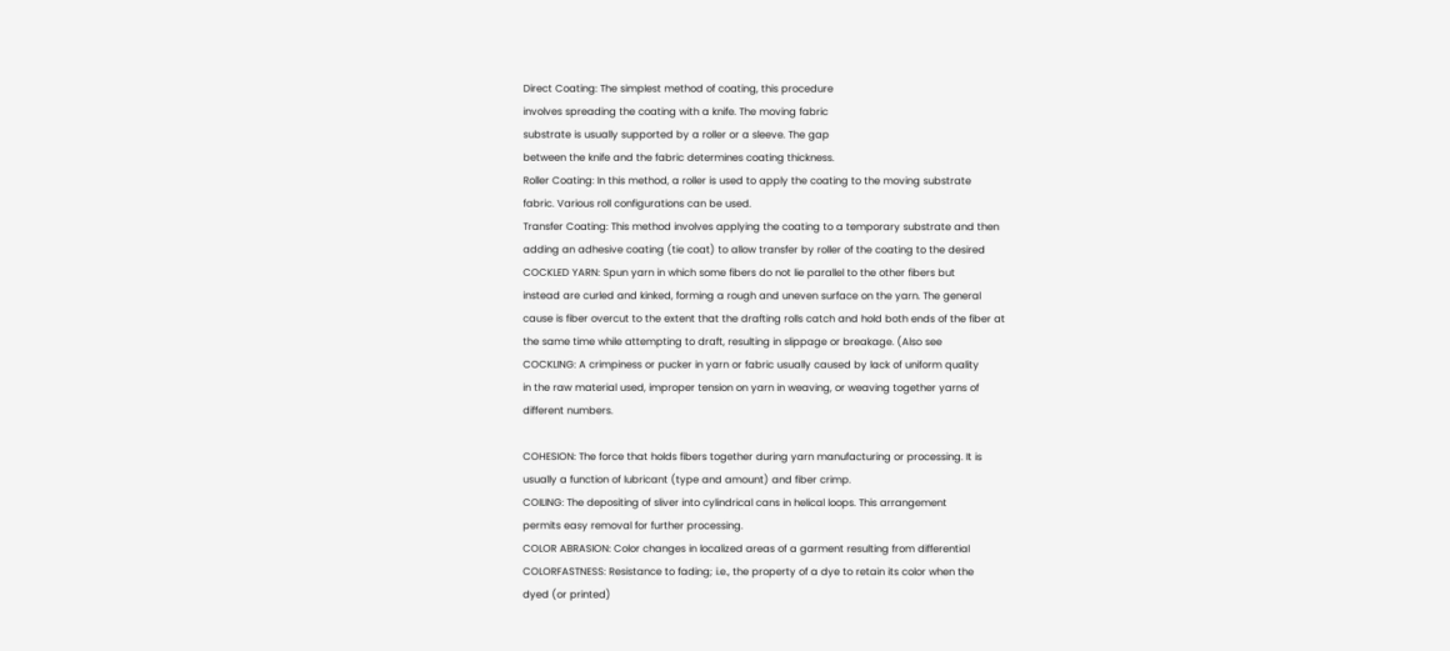Direct Coating: The simplest method of coating, this procedure
involves spreading the coating with a knife. The moving fabric
substrate is usually supported by a roller or a sleeve. The gap
between the knife and the fabric determines coating thickness.
Roller Coating: In this method, a roller is used to apply the coating to the moving substrate
fabric. Various roll configurations can be used.
Transfer Coating: This method involves applying the coating to a temporary substrate and then
adding an adhesive coating (tie coat) to allow transfer by roller of the coating to the desired
COCKLED YARN: Spun yarn in which some fibers do not lie parallel to the other fibers but
instead are curled and kinked, forming a rough and uneven surface on the yarn. The general
cause is fiber overcut to the extent that the drafting rolls catch and hold both ends of the fiber at
the same time while attempting to draft, resulting in slippage or breakage. (Also see
COCKLING: A crimpiness or pucker in yarn or fabric usually caused by lack of uniform quality
in the raw material used, improper tension on yarn in weaving, or weaving together yarns of
different numbers.

COHESION: The force that holds fibers together during yarn manufacturing or processing. It is
usually a function of lubricant (type and amount) and fiber crimp.
COILING: The depositing of sliver into cylindrical cans in helical loops. This arrangement
permits easy removal for further processing.
COLOR ABRASION: Color changes in localized areas of a garment resulting from differential
COLORFASTNESS: Resistance to fading; i.e., the property of a dye to retain its color when the
dyed (or printed)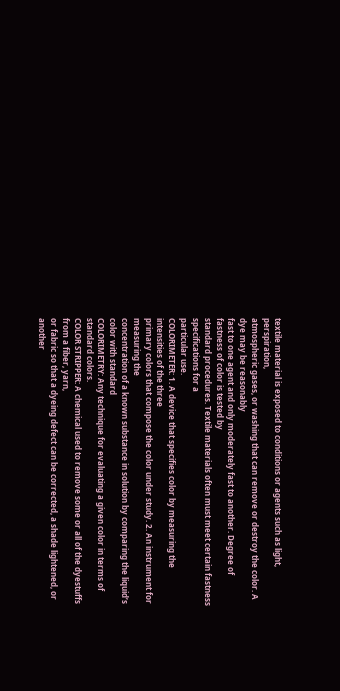textile material is exposed to conditions or agents such as light, perspiration,
atmospheric gases, or washing that can remove or destroy the color. A dye may be reasonably
fast to one agent and only moderately fast to another. Degree of fastness of color is tested by
standard procedures. Textile materials often must meet certain fastness specifications for a
particular use.
COLORIMETER: 1. A device that specifies color by measuring the intensities of the three
primary colors that compose the color under study. 2. An instrument for measuring the
concentration of a known substance in solution by comparing the liquid’s color with standard
COLORIMETRY: Any technique for evaluating a given color in terms of standard colors.
COLOR STRIPPER: A chemical used to remove some or all of the dyestuffs from a fiber, yarn,
or fabric so that a dyeing defect can be corrected, a shade lightened, or another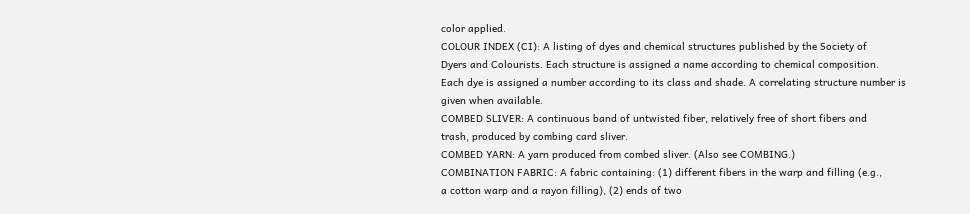color applied.
COLOUR INDEX (CI): A listing of dyes and chemical structures published by the Society of
Dyers and Colourists. Each structure is assigned a name according to chemical composition.
Each dye is assigned a number according to its class and shade. A correlating structure number is
given when available.
COMBED SLIVER: A continuous band of untwisted fiber, relatively free of short fibers and
trash, produced by combing card sliver.
COMBED YARN: A yarn produced from combed sliver. (Also see COMBING.)
COMBINATION FABRIC: A fabric containing: (1) different fibers in the warp and filling (e.g.,
a cotton warp and a rayon filling), (2) ends of two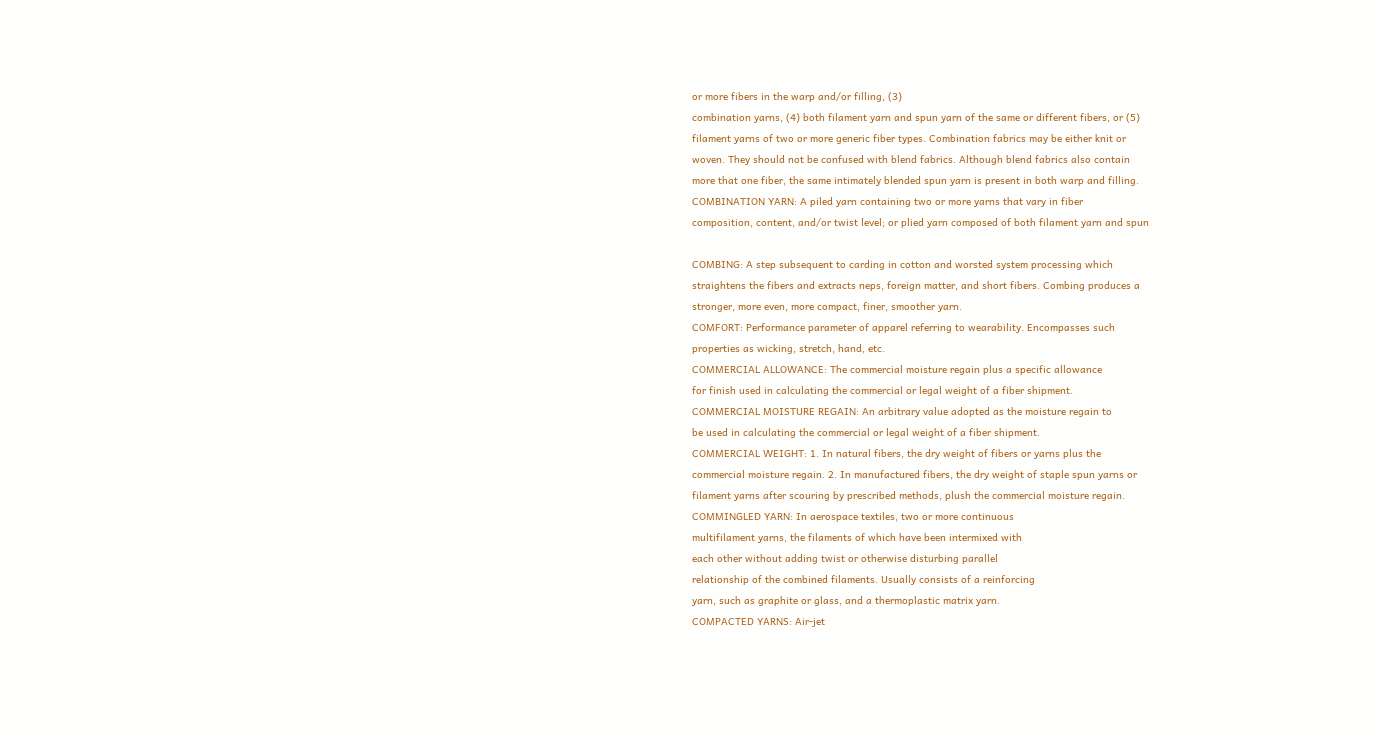or more fibers in the warp and/or filling, (3)
combination yarns, (4) both filament yarn and spun yarn of the same or different fibers, or (5)
filament yarns of two or more generic fiber types. Combination fabrics may be either knit or
woven. They should not be confused with blend fabrics. Although blend fabrics also contain
more that one fiber, the same intimately blended spun yarn is present in both warp and filling.
COMBINATION YARN: A piled yarn containing two or more yarns that vary in fiber
composition, content, and/or twist level; or plied yarn composed of both filament yarn and spun

COMBING: A step subsequent to carding in cotton and worsted system processing which
straightens the fibers and extracts neps, foreign matter, and short fibers. Combing produces a
stronger, more even, more compact, finer, smoother yarn.
COMFORT: Performance parameter of apparel referring to wearability. Encompasses such
properties as wicking, stretch, hand, etc.
COMMERCIAL ALLOWANCE: The commercial moisture regain plus a specific allowance
for finish used in calculating the commercial or legal weight of a fiber shipment.
COMMERCIAL MOISTURE REGAIN: An arbitrary value adopted as the moisture regain to
be used in calculating the commercial or legal weight of a fiber shipment.
COMMERCIAL WEIGHT: 1. In natural fibers, the dry weight of fibers or yarns plus the
commercial moisture regain. 2. In manufactured fibers, the dry weight of staple spun yarns or
filament yarns after scouring by prescribed methods, plush the commercial moisture regain.
COMMINGLED YARN: In aerospace textiles, two or more continuous
multifilament yarns, the filaments of which have been intermixed with
each other without adding twist or otherwise disturbing parallel
relationship of the combined filaments. Usually consists of a reinforcing
yarn, such as graphite or glass, and a thermoplastic matrix yarn.
COMPACTED YARNS: Air-jet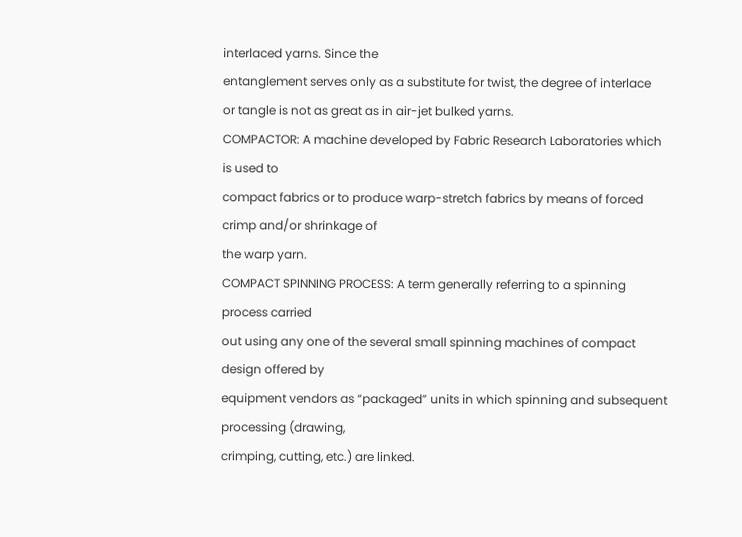interlaced yarns. Since the
entanglement serves only as a substitute for twist, the degree of interlace
or tangle is not as great as in air-jet bulked yarns.
COMPACTOR: A machine developed by Fabric Research Laboratories which is used to
compact fabrics or to produce warp-stretch fabrics by means of forced crimp and/or shrinkage of
the warp yarn.
COMPACT SPINNING PROCESS: A term generally referring to a spinning process carried
out using any one of the several small spinning machines of compact design offered by
equipment vendors as “packaged” units in which spinning and subsequent processing (drawing,
crimping, cutting, etc.) are linked.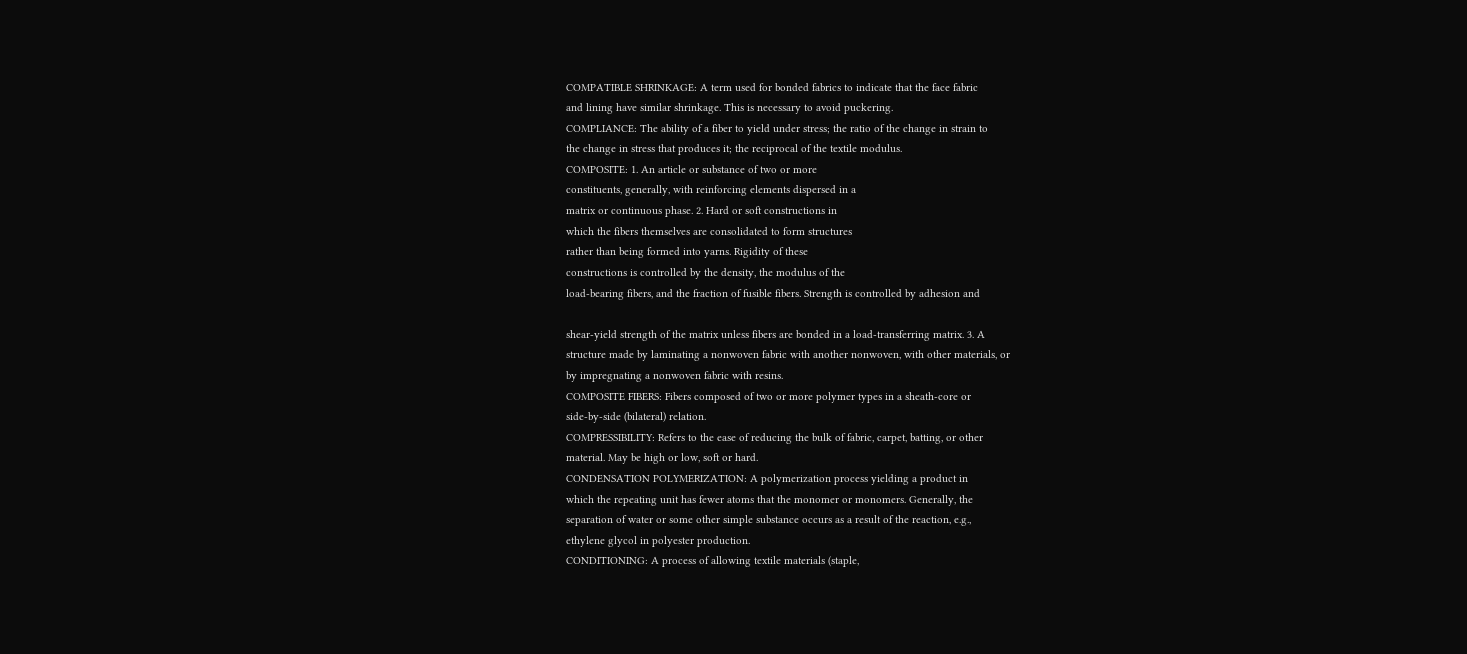COMPATIBLE SHRINKAGE: A term used for bonded fabrics to indicate that the face fabric
and lining have similar shrinkage. This is necessary to avoid puckering.
COMPLIANCE: The ability of a fiber to yield under stress; the ratio of the change in strain to
the change in stress that produces it; the reciprocal of the textile modulus.
COMPOSITE: 1. An article or substance of two or more
constituents, generally, with reinforcing elements dispersed in a
matrix or continuous phase. 2. Hard or soft constructions in
which the fibers themselves are consolidated to form structures
rather than being formed into yarns. Rigidity of these
constructions is controlled by the density, the modulus of the
load-bearing fibers, and the fraction of fusible fibers. Strength is controlled by adhesion and

shear-yield strength of the matrix unless fibers are bonded in a load-transferring matrix. 3. A
structure made by laminating a nonwoven fabric with another nonwoven, with other materials, or
by impregnating a nonwoven fabric with resins.
COMPOSITE FIBERS: Fibers composed of two or more polymer types in a sheath-core or
side-by-side (bilateral) relation.
COMPRESSIBILITY: Refers to the ease of reducing the bulk of fabric, carpet, batting, or other
material. May be high or low, soft or hard.
CONDENSATION POLYMERIZATION: A polymerization process yielding a product in
which the repeating unit has fewer atoms that the monomer or monomers. Generally, the
separation of water or some other simple substance occurs as a result of the reaction, e.g.,
ethylene glycol in polyester production.
CONDITIONING: A process of allowing textile materials (staple,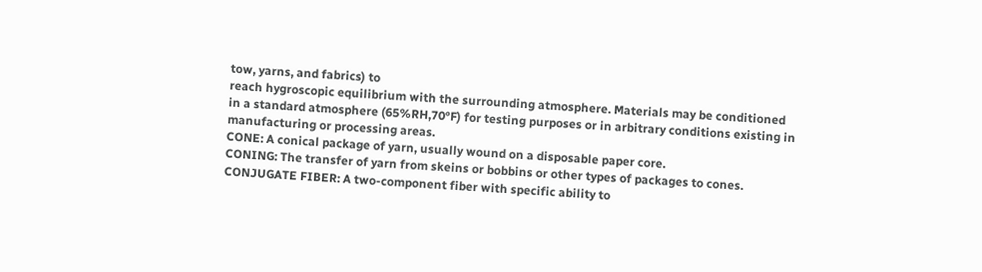tow, yarns, and fabrics) to
reach hygroscopic equilibrium with the surrounding atmosphere. Materials may be conditioned
in a standard atmosphere (65%RH,70°F) for testing purposes or in arbitrary conditions existing in
manufacturing or processing areas.
CONE: A conical package of yarn, usually wound on a disposable paper core.
CONING: The transfer of yarn from skeins or bobbins or other types of packages to cones.
CONJUGATE FIBER: A two-component fiber with specific ability to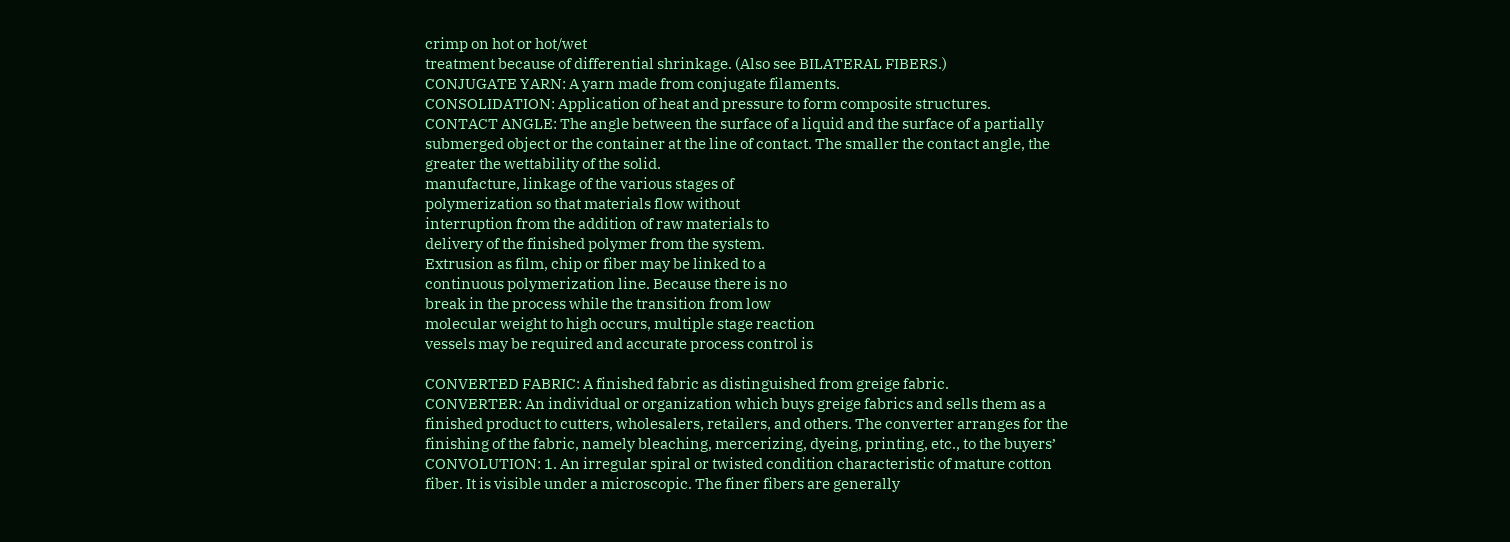crimp on hot or hot/wet
treatment because of differential shrinkage. (Also see BILATERAL FIBERS.)
CONJUGATE YARN: A yarn made from conjugate filaments.
CONSOLIDATION: Application of heat and pressure to form composite structures.
CONTACT ANGLE: The angle between the surface of a liquid and the surface of a partially
submerged object or the container at the line of contact. The smaller the contact angle, the
greater the wettability of the solid.
manufacture, linkage of the various stages of
polymerization so that materials flow without
interruption from the addition of raw materials to
delivery of the finished polymer from the system.
Extrusion as film, chip or fiber may be linked to a
continuous polymerization line. Because there is no
break in the process while the transition from low
molecular weight to high occurs, multiple stage reaction
vessels may be required and accurate process control is

CONVERTED FABRIC: A finished fabric as distinguished from greige fabric.
CONVERTER: An individual or organization which buys greige fabrics and sells them as a
finished product to cutters, wholesalers, retailers, and others. The converter arranges for the
finishing of the fabric, namely bleaching, mercerizing, dyeing, printing, etc., to the buyers’
CONVOLUTION: 1. An irregular spiral or twisted condition characteristic of mature cotton
fiber. It is visible under a microscopic. The finer fibers are generally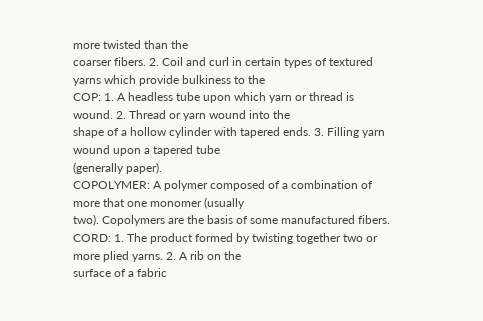more twisted than the
coarser fibers. 2. Coil and curl in certain types of textured yarns which provide bulkiness to the
COP: 1. A headless tube upon which yarn or thread is wound. 2. Thread or yarn wound into the
shape of a hollow cylinder with tapered ends. 3. Filling yarn wound upon a tapered tube
(generally paper).
COPOLYMER: A polymer composed of a combination of more that one monomer (usually
two). Copolymers are the basis of some manufactured fibers.
CORD: 1. The product formed by twisting together two or more plied yarns. 2. A rib on the
surface of a fabric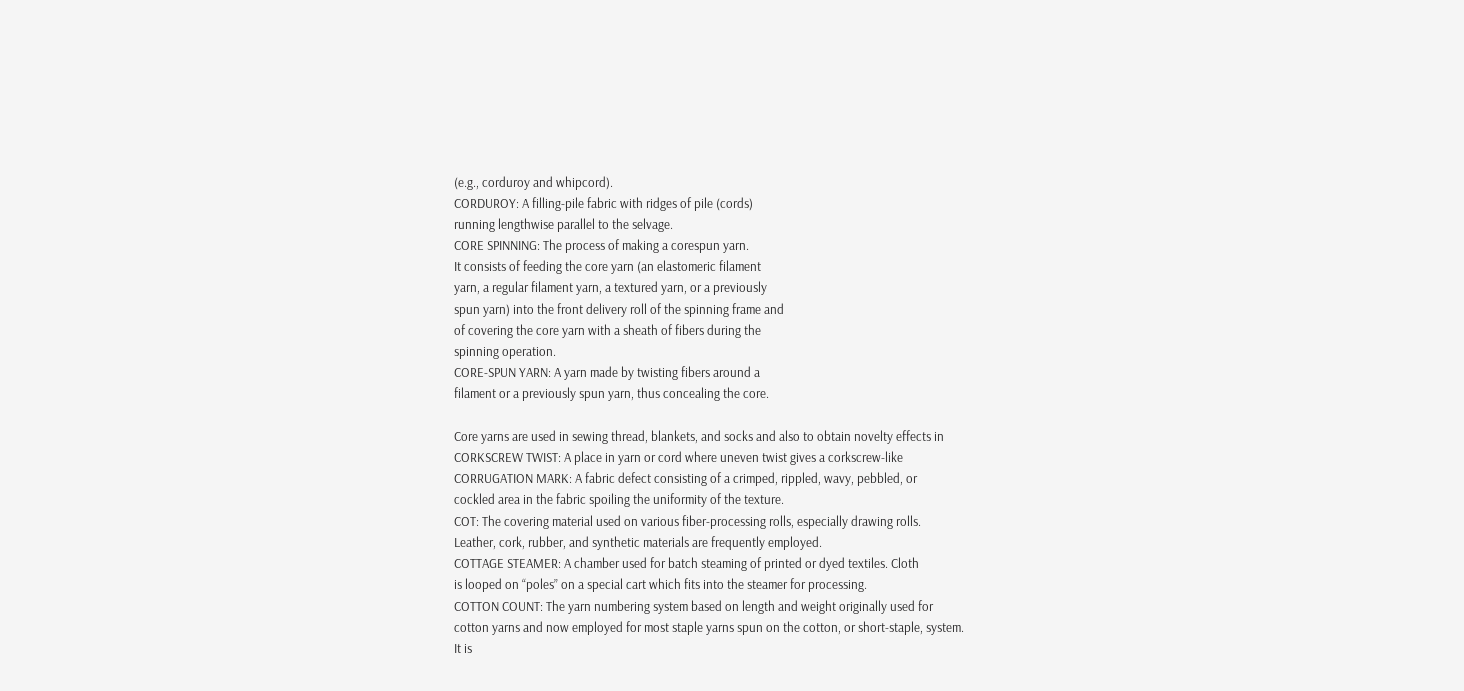(e.g., corduroy and whipcord).
CORDUROY: A filling-pile fabric with ridges of pile (cords)
running lengthwise parallel to the selvage.
CORE SPINNING: The process of making a corespun yarn.
It consists of feeding the core yarn (an elastomeric filament
yarn, a regular filament yarn, a textured yarn, or a previously
spun yarn) into the front delivery roll of the spinning frame and
of covering the core yarn with a sheath of fibers during the
spinning operation.
CORE-SPUN YARN: A yarn made by twisting fibers around a
filament or a previously spun yarn, thus concealing the core.

Core yarns are used in sewing thread, blankets, and socks and also to obtain novelty effects in
CORKSCREW TWIST: A place in yarn or cord where uneven twist gives a corkscrew-like
CORRUGATION MARK: A fabric defect consisting of a crimped, rippled, wavy, pebbled, or
cockled area in the fabric spoiling the uniformity of the texture.
COT: The covering material used on various fiber-processing rolls, especially drawing rolls.
Leather, cork, rubber, and synthetic materials are frequently employed.
COTTAGE STEAMER: A chamber used for batch steaming of printed or dyed textiles. Cloth
is looped on “poles” on a special cart which fits into the steamer for processing.
COTTON COUNT: The yarn numbering system based on length and weight originally used for
cotton yarns and now employed for most staple yarns spun on the cotton, or short-staple, system.
It is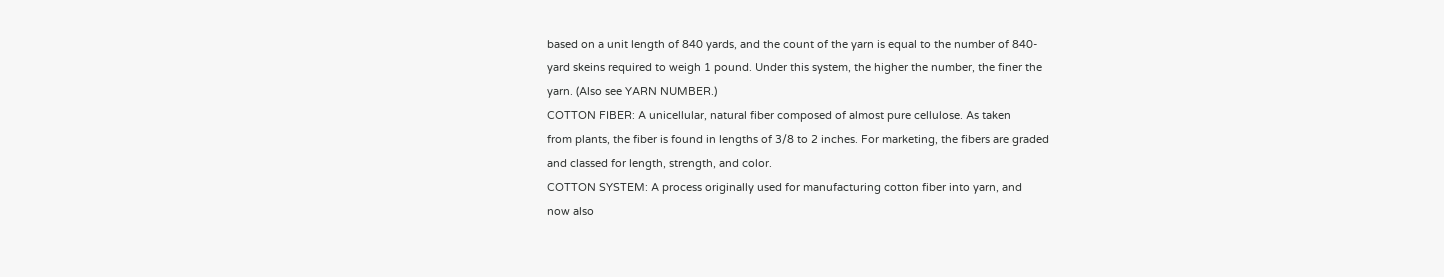based on a unit length of 840 yards, and the count of the yarn is equal to the number of 840-
yard skeins required to weigh 1 pound. Under this system, the higher the number, the finer the
yarn. (Also see YARN NUMBER.)
COTTON FIBER: A unicellular, natural fiber composed of almost pure cellulose. As taken
from plants, the fiber is found in lengths of 3/8 to 2 inches. For marketing, the fibers are graded
and classed for length, strength, and color.
COTTON SYSTEM: A process originally used for manufacturing cotton fiber into yarn, and
now also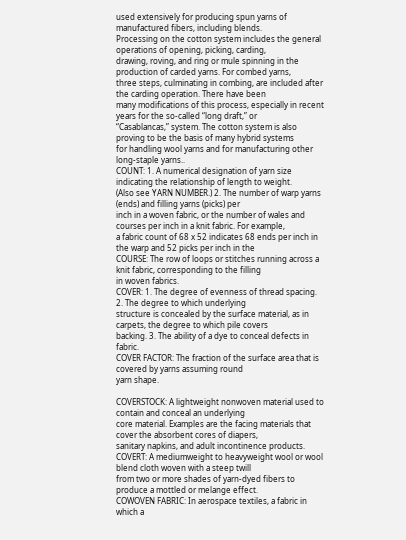used extensively for producing spun yarns of manufactured fibers, including blends.
Processing on the cotton system includes the general operations of opening, picking, carding,
drawing, roving, and ring or mule spinning in the production of carded yarns. For combed yarns,
three steps, culminating in combing, are included after the carding operation. There have been
many modifications of this process, especially in recent years for the so-called “long draft,” or
“Casablancas,” system. The cotton system is also proving to be the basis of many hybrid systems
for handling wool yarns and for manufacturing other long-staple yarns..
COUNT: 1. A numerical designation of yarn size indicating the relationship of length to weight.
(Also see YARN NUMBER.) 2. The number of warp yarns (ends) and filling yarns (picks) per
inch in a woven fabric, or the number of wales and courses per inch in a knit fabric. For example,
a fabric count of 68 x 52 indicates 68 ends per inch in the warp and 52 picks per inch in the
COURSE: The row of loops or stitches running across a knit fabric, corresponding to the filling
in woven fabrics.
COVER: 1. The degree of evenness of thread spacing. 2. The degree to which underlying
structure is concealed by the surface material, as in carpets, the degree to which pile covers
backing. 3. The ability of a dye to conceal defects in fabric.
COVER FACTOR: The fraction of the surface area that is covered by yarns assuming round
yarn shape.

COVERSTOCK: A lightweight nonwoven material used to contain and conceal an underlying
core material. Examples are the facing materials that cover the absorbent cores of diapers,
sanitary napkins, and adult incontinence products.
COVERT: A mediumweight to heavyweight wool or wool blend cloth woven with a steep twill
from two or more shades of yarn-dyed fibers to produce a mottled or melange effect.
COWOVEN FABRIC: In aerospace textiles, a fabric in which a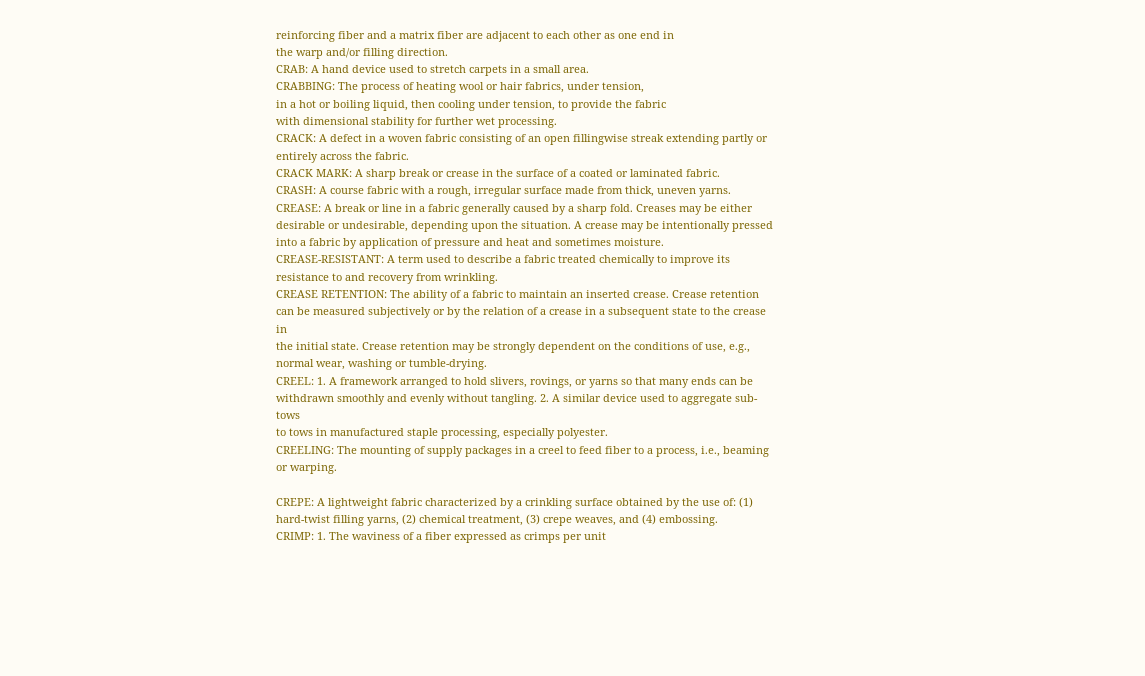reinforcing fiber and a matrix fiber are adjacent to each other as one end in
the warp and/or filling direction.
CRAB: A hand device used to stretch carpets in a small area.
CRABBING: The process of heating wool or hair fabrics, under tension,
in a hot or boiling liquid, then cooling under tension, to provide the fabric
with dimensional stability for further wet processing.
CRACK: A defect in a woven fabric consisting of an open fillingwise streak extending partly or
entirely across the fabric.
CRACK MARK: A sharp break or crease in the surface of a coated or laminated fabric.
CRASH: A course fabric with a rough, irregular surface made from thick, uneven yarns.
CREASE: A break or line in a fabric generally caused by a sharp fold. Creases may be either
desirable or undesirable, depending upon the situation. A crease may be intentionally pressed
into a fabric by application of pressure and heat and sometimes moisture.
CREASE-RESISTANT: A term used to describe a fabric treated chemically to improve its
resistance to and recovery from wrinkling.
CREASE RETENTION: The ability of a fabric to maintain an inserted crease. Crease retention
can be measured subjectively or by the relation of a crease in a subsequent state to the crease in
the initial state. Crease retention may be strongly dependent on the conditions of use, e.g.,
normal wear, washing or tumble-drying.
CREEL: 1. A framework arranged to hold slivers, rovings, or yarns so that many ends can be
withdrawn smoothly and evenly without tangling. 2. A similar device used to aggregate sub-tows
to tows in manufactured staple processing, especially polyester.
CREELING: The mounting of supply packages in a creel to feed fiber to a process, i.e., beaming
or warping.

CREPE: A lightweight fabric characterized by a crinkling surface obtained by the use of: (1)
hard-twist filling yarns, (2) chemical treatment, (3) crepe weaves, and (4) embossing.
CRIMP: 1. The waviness of a fiber expressed as crimps per unit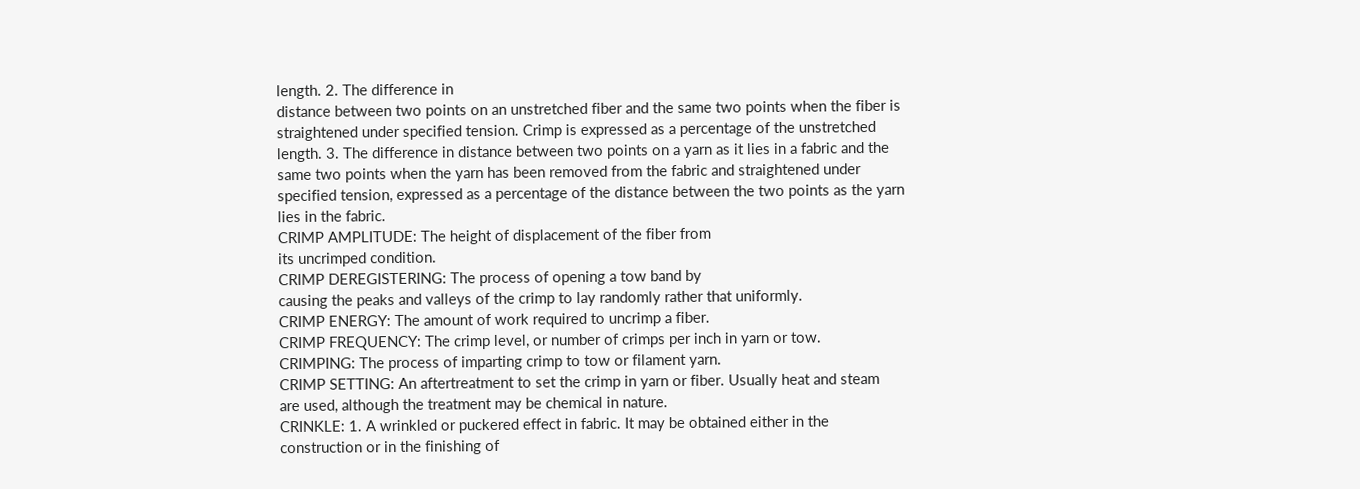length. 2. The difference in
distance between two points on an unstretched fiber and the same two points when the fiber is
straightened under specified tension. Crimp is expressed as a percentage of the unstretched
length. 3. The difference in distance between two points on a yarn as it lies in a fabric and the
same two points when the yarn has been removed from the fabric and straightened under
specified tension, expressed as a percentage of the distance between the two points as the yarn
lies in the fabric.
CRIMP AMPLITUDE: The height of displacement of the fiber from
its uncrimped condition.
CRIMP DEREGISTERING: The process of opening a tow band by
causing the peaks and valleys of the crimp to lay randomly rather that uniformly.
CRIMP ENERGY: The amount of work required to uncrimp a fiber.
CRIMP FREQUENCY: The crimp level, or number of crimps per inch in yarn or tow.
CRIMPING: The process of imparting crimp to tow or filament yarn.
CRIMP SETTING: An aftertreatment to set the crimp in yarn or fiber. Usually heat and steam
are used, although the treatment may be chemical in nature.
CRINKLE: 1. A wrinkled or puckered effect in fabric. It may be obtained either in the
construction or in the finishing of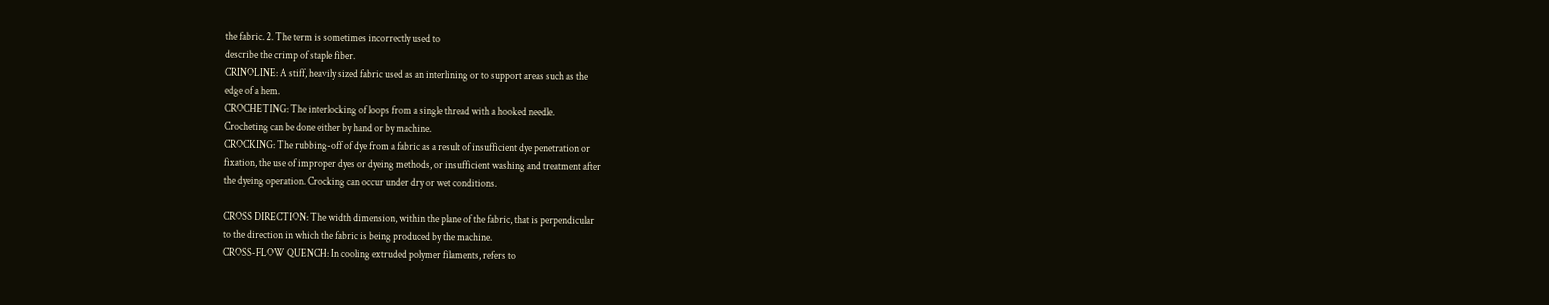the fabric. 2. The term is sometimes incorrectly used to
describe the crimp of staple fiber.
CRINOLINE: A stiff, heavily sized fabric used as an interlining or to support areas such as the
edge of a hem.
CROCHETING: The interlocking of loops from a single thread with a hooked needle.
Crocheting can be done either by hand or by machine.
CROCKING: The rubbing-off of dye from a fabric as a result of insufficient dye penetration or
fixation, the use of improper dyes or dyeing methods, or insufficient washing and treatment after
the dyeing operation. Crocking can occur under dry or wet conditions.

CROSS DIRECTION: The width dimension, within the plane of the fabric, that is perpendicular
to the direction in which the fabric is being produced by the machine.
CROSS-FLOW QUENCH: In cooling extruded polymer filaments, refers to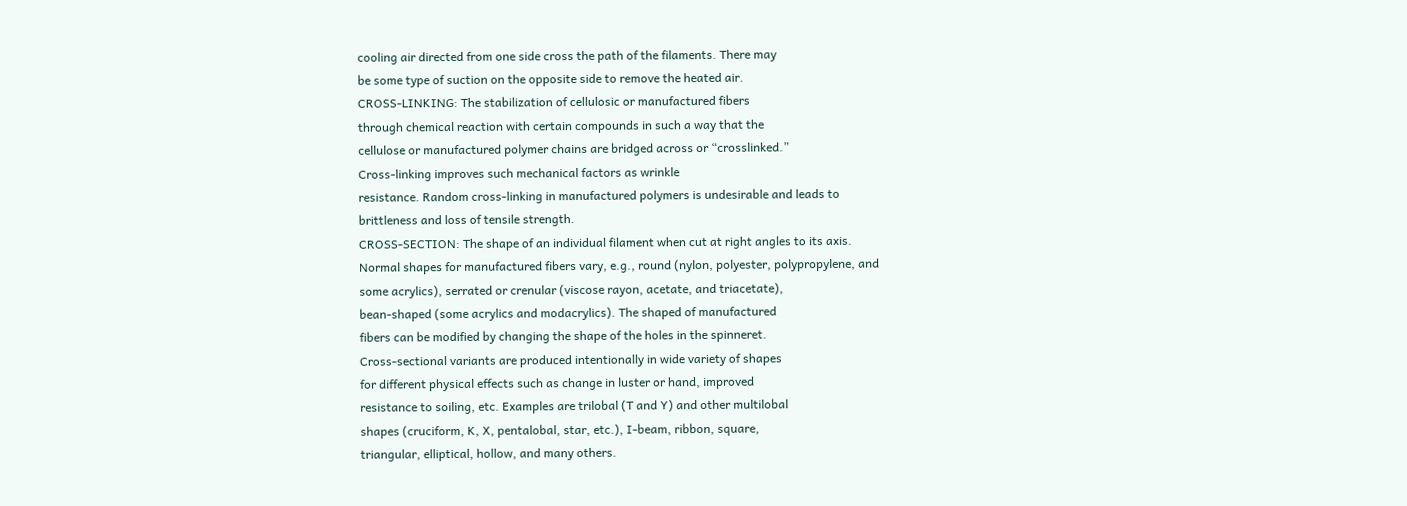cooling air directed from one side cross the path of the filaments. There may
be some type of suction on the opposite side to remove the heated air.
CROSS-LINKING: The stabilization of cellulosic or manufactured fibers
through chemical reaction with certain compounds in such a way that the
cellulose or manufactured polymer chains are bridged across or “crosslinked.”
Cross-linking improves such mechanical factors as wrinkle
resistance. Random cross-linking in manufactured polymers is undesirable and leads to
brittleness and loss of tensile strength.
CROSS-SECTION: The shape of an individual filament when cut at right angles to its axis.
Normal shapes for manufactured fibers vary, e.g., round (nylon, polyester, polypropylene, and
some acrylics), serrated or crenular (viscose rayon, acetate, and triacetate),
bean-shaped (some acrylics and modacrylics). The shaped of manufactured
fibers can be modified by changing the shape of the holes in the spinneret.
Cross-sectional variants are produced intentionally in wide variety of shapes
for different physical effects such as change in luster or hand, improved
resistance to soiling, etc. Examples are trilobal (T and Y) and other multilobal
shapes (cruciform, K, X, pentalobal, star, etc.), I-beam, ribbon, square,
triangular, elliptical, hollow, and many others.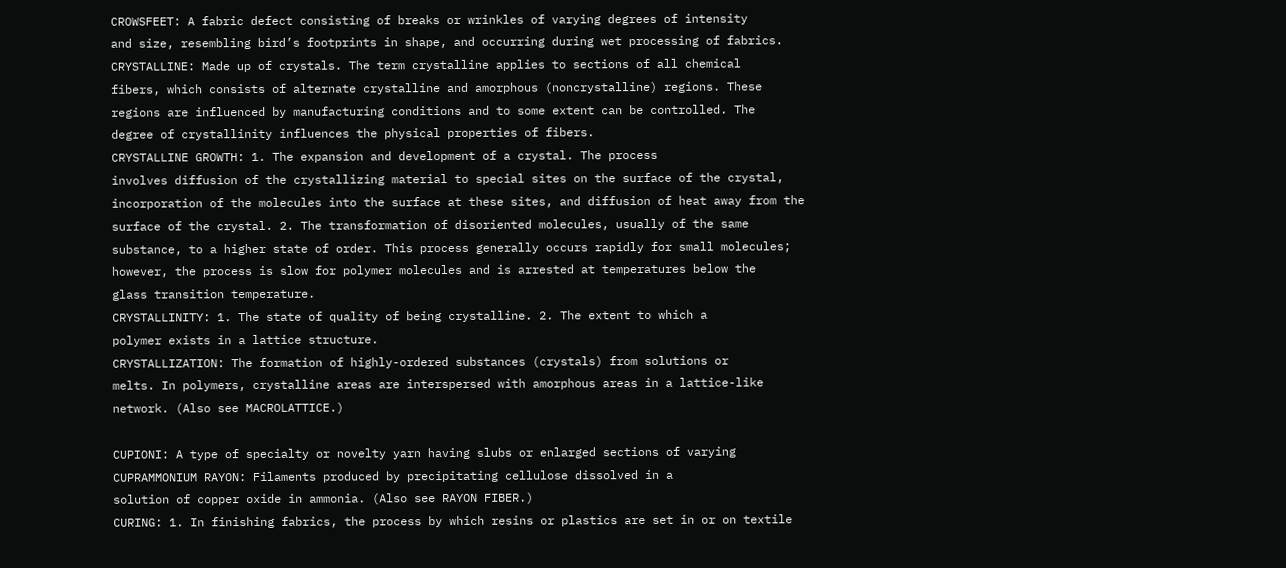CROWSFEET: A fabric defect consisting of breaks or wrinkles of varying degrees of intensity
and size, resembling bird’s footprints in shape, and occurring during wet processing of fabrics.
CRYSTALLINE: Made up of crystals. The term crystalline applies to sections of all chemical
fibers, which consists of alternate crystalline and amorphous (noncrystalline) regions. These
regions are influenced by manufacturing conditions and to some extent can be controlled. The
degree of crystallinity influences the physical properties of fibers.
CRYSTALLINE GROWTH: 1. The expansion and development of a crystal. The process
involves diffusion of the crystallizing material to special sites on the surface of the crystal,
incorporation of the molecules into the surface at these sites, and diffusion of heat away from the
surface of the crystal. 2. The transformation of disoriented molecules, usually of the same
substance, to a higher state of order. This process generally occurs rapidly for small molecules;
however, the process is slow for polymer molecules and is arrested at temperatures below the
glass transition temperature.
CRYSTALLINITY: 1. The state of quality of being crystalline. 2. The extent to which a
polymer exists in a lattice structure.
CRYSTALLIZATION: The formation of highly-ordered substances (crystals) from solutions or
melts. In polymers, crystalline areas are interspersed with amorphous areas in a lattice-like
network. (Also see MACROLATTICE.)

CUPIONI: A type of specialty or novelty yarn having slubs or enlarged sections of varying
CUPRAMMONIUM RAYON: Filaments produced by precipitating cellulose dissolved in a
solution of copper oxide in ammonia. (Also see RAYON FIBER.)
CURING: 1. In finishing fabrics, the process by which resins or plastics are set in or on textile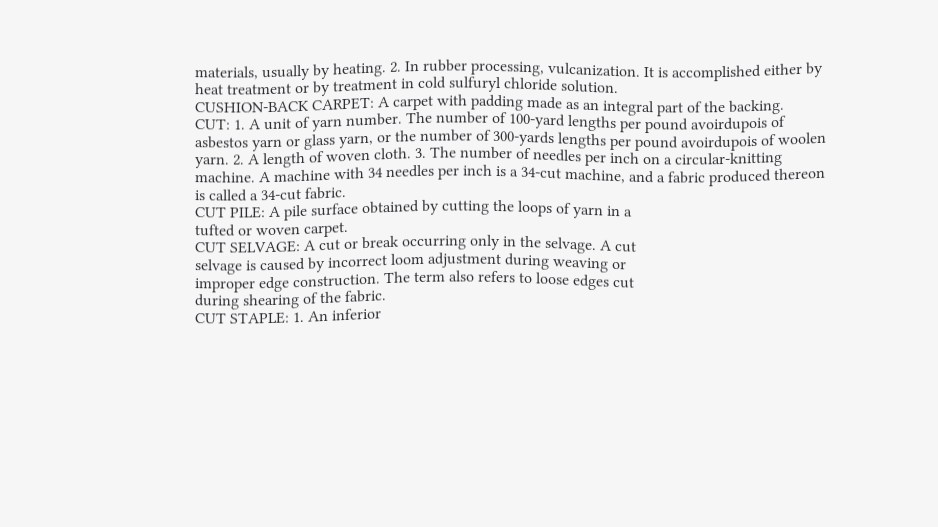materials, usually by heating. 2. In rubber processing, vulcanization. It is accomplished either by
heat treatment or by treatment in cold sulfuryl chloride solution.
CUSHION-BACK CARPET: A carpet with padding made as an integral part of the backing.
CUT: 1. A unit of yarn number. The number of 100-yard lengths per pound avoirdupois of
asbestos yarn or glass yarn, or the number of 300-yards lengths per pound avoirdupois of woolen
yarn. 2. A length of woven cloth. 3. The number of needles per inch on a circular-knitting
machine. A machine with 34 needles per inch is a 34-cut machine, and a fabric produced thereon
is called a 34-cut fabric.
CUT PILE: A pile surface obtained by cutting the loops of yarn in a
tufted or woven carpet.
CUT SELVAGE: A cut or break occurring only in the selvage. A cut
selvage is caused by incorrect loom adjustment during weaving or
improper edge construction. The term also refers to loose edges cut
during shearing of the fabric.
CUT STAPLE: 1. An inferior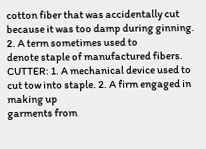cotton fiber that was accidentally cut
because it was too damp during ginning. 2. A term sometimes used to
denote staple of manufactured fibers.
CUTTER: 1. A mechanical device used to cut tow into staple. 2. A firm engaged in making up
garments from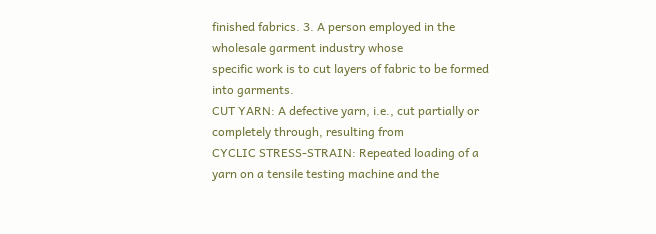finished fabrics. 3. A person employed in the wholesale garment industry whose
specific work is to cut layers of fabric to be formed into garments.
CUT YARN: A defective yarn, i.e., cut partially or completely through, resulting from
CYCLIC STRESS-STRAIN: Repeated loading of a yarn on a tensile testing machine and the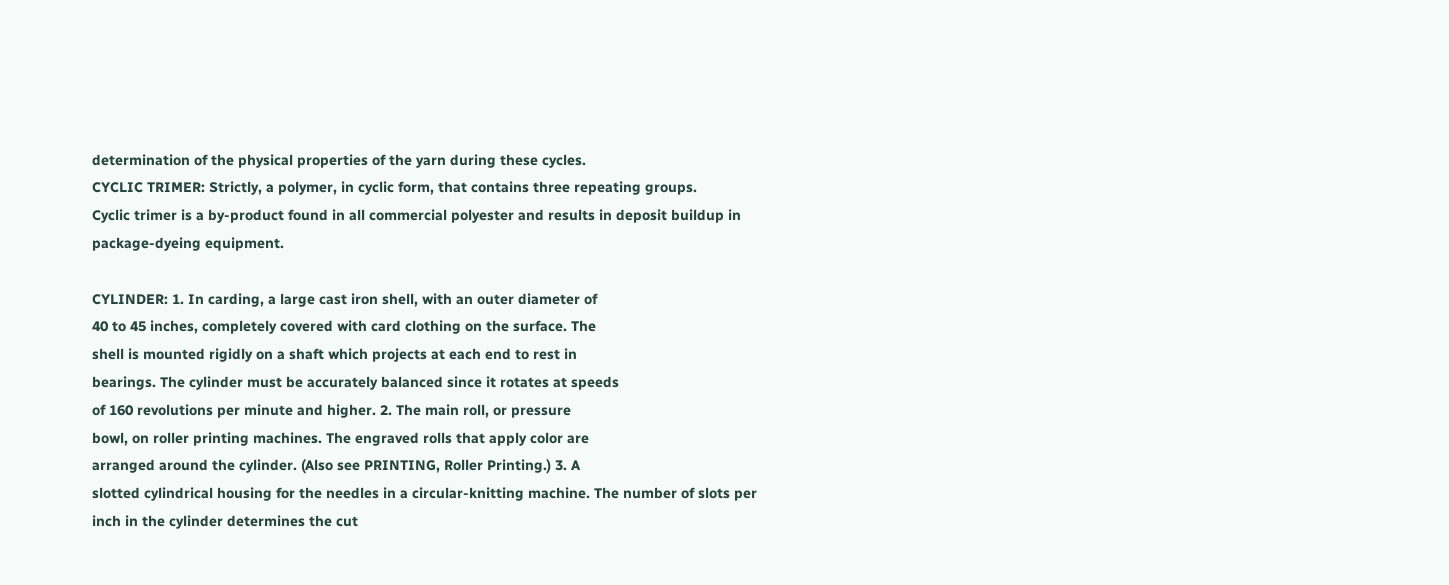determination of the physical properties of the yarn during these cycles.
CYCLIC TRIMER: Strictly, a polymer, in cyclic form, that contains three repeating groups.
Cyclic trimer is a by-product found in all commercial polyester and results in deposit buildup in
package-dyeing equipment.

CYLINDER: 1. In carding, a large cast iron shell, with an outer diameter of
40 to 45 inches, completely covered with card clothing on the surface. The
shell is mounted rigidly on a shaft which projects at each end to rest in
bearings. The cylinder must be accurately balanced since it rotates at speeds
of 160 revolutions per minute and higher. 2. The main roll, or pressure
bowl, on roller printing machines. The engraved rolls that apply color are
arranged around the cylinder. (Also see PRINTING, Roller Printing.) 3. A
slotted cylindrical housing for the needles in a circular-knitting machine. The number of slots per
inch in the cylinder determines the cut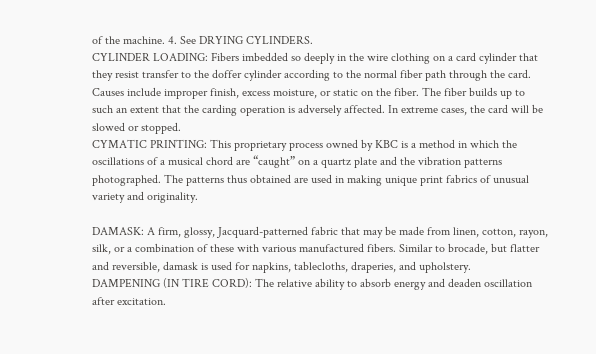of the machine. 4. See DRYING CYLINDERS.
CYLINDER LOADING: Fibers imbedded so deeply in the wire clothing on a card cylinder that
they resist transfer to the doffer cylinder according to the normal fiber path through the card.
Causes include improper finish, excess moisture, or static on the fiber. The fiber builds up to
such an extent that the carding operation is adversely affected. In extreme cases, the card will be
slowed or stopped.
CYMATIC PRINTING: This proprietary process owned by KBC is a method in which the
oscillations of a musical chord are “caught” on a quartz plate and the vibration patterns
photographed. The patterns thus obtained are used in making unique print fabrics of unusual
variety and originality.

DAMASK: A firm, glossy, Jacquard-patterned fabric that may be made from linen, cotton, rayon,
silk, or a combination of these with various manufactured fibers. Similar to brocade, but flatter
and reversible, damask is used for napkins, tablecloths, draperies, and upholstery.
DAMPENING (IN TIRE CORD): The relative ability to absorb energy and deaden oscillation
after excitation.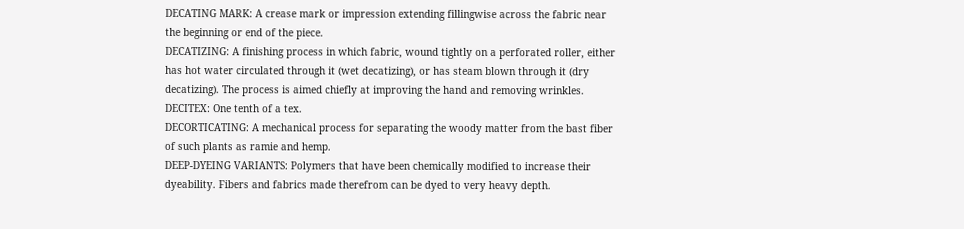DECATING MARK: A crease mark or impression extending fillingwise across the fabric near
the beginning or end of the piece.
DECATIZING: A finishing process in which fabric, wound tightly on a perforated roller, either
has hot water circulated through it (wet decatizing), or has steam blown through it (dry
decatizing). The process is aimed chiefly at improving the hand and removing wrinkles.
DECITEX: One tenth of a tex.
DECORTICATING: A mechanical process for separating the woody matter from the bast fiber
of such plants as ramie and hemp.
DEEP-DYEING VARIANTS: Polymers that have been chemically modified to increase their
dyeability. Fibers and fabrics made therefrom can be dyed to very heavy depth.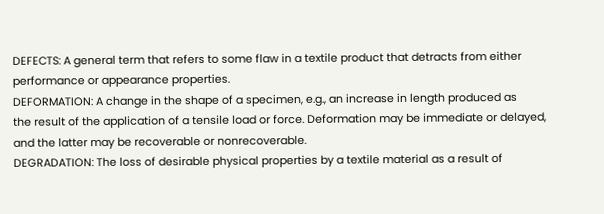DEFECTS: A general term that refers to some flaw in a textile product that detracts from either
performance or appearance properties.
DEFORMATION: A change in the shape of a specimen, e.g., an increase in length produced as
the result of the application of a tensile load or force. Deformation may be immediate or delayed,
and the latter may be recoverable or nonrecoverable.
DEGRADATION: The loss of desirable physical properties by a textile material as a result of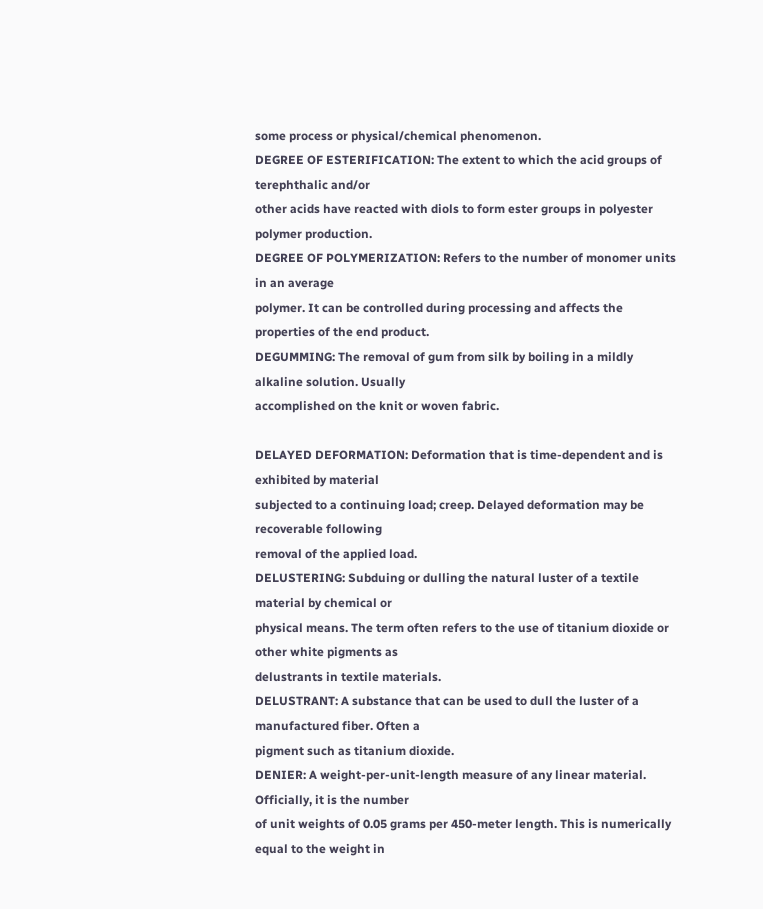some process or physical/chemical phenomenon.
DEGREE OF ESTERIFICATION: The extent to which the acid groups of terephthalic and/or
other acids have reacted with diols to form ester groups in polyester polymer production.
DEGREE OF POLYMERIZATION: Refers to the number of monomer units in an average
polymer. It can be controlled during processing and affects the properties of the end product.
DEGUMMING: The removal of gum from silk by boiling in a mildly alkaline solution. Usually
accomplished on the knit or woven fabric.

DELAYED DEFORMATION: Deformation that is time-dependent and is exhibited by material
subjected to a continuing load; creep. Delayed deformation may be recoverable following
removal of the applied load.
DELUSTERING: Subduing or dulling the natural luster of a textile material by chemical or
physical means. The term often refers to the use of titanium dioxide or other white pigments as
delustrants in textile materials.
DELUSTRANT: A substance that can be used to dull the luster of a manufactured fiber. Often a
pigment such as titanium dioxide.
DENIER: A weight-per-unit-length measure of any linear material. Officially, it is the number
of unit weights of 0.05 grams per 450-meter length. This is numerically equal to the weight in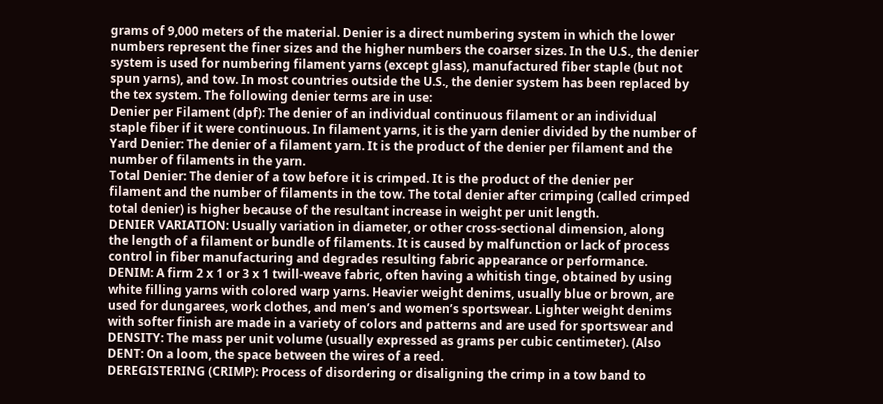grams of 9,000 meters of the material. Denier is a direct numbering system in which the lower
numbers represent the finer sizes and the higher numbers the coarser sizes. In the U.S., the denier
system is used for numbering filament yarns (except glass), manufactured fiber staple (but not
spun yarns), and tow. In most countries outside the U.S., the denier system has been replaced by
the tex system. The following denier terms are in use:
Denier per Filament (dpf): The denier of an individual continuous filament or an individual
staple fiber if it were continuous. In filament yarns, it is the yarn denier divided by the number of
Yard Denier: The denier of a filament yarn. It is the product of the denier per filament and the
number of filaments in the yarn.
Total Denier: The denier of a tow before it is crimped. It is the product of the denier per
filament and the number of filaments in the tow. The total denier after crimping (called crimped
total denier) is higher because of the resultant increase in weight per unit length.
DENIER VARIATION: Usually variation in diameter, or other cross-sectional dimension, along
the length of a filament or bundle of filaments. It is caused by malfunction or lack of process
control in fiber manufacturing and degrades resulting fabric appearance or performance.
DENIM: A firm 2 x 1 or 3 x 1 twill-weave fabric, often having a whitish tinge, obtained by using
white filling yarns with colored warp yarns. Heavier weight denims, usually blue or brown, are
used for dungarees, work clothes, and men’s and women’s sportswear. Lighter weight denims
with softer finish are made in a variety of colors and patterns and are used for sportswear and
DENSITY: The mass per unit volume (usually expressed as grams per cubic centimeter). (Also
DENT: On a loom, the space between the wires of a reed.
DEREGISTERING (CRIMP): Process of disordering or disaligning the crimp in a tow band to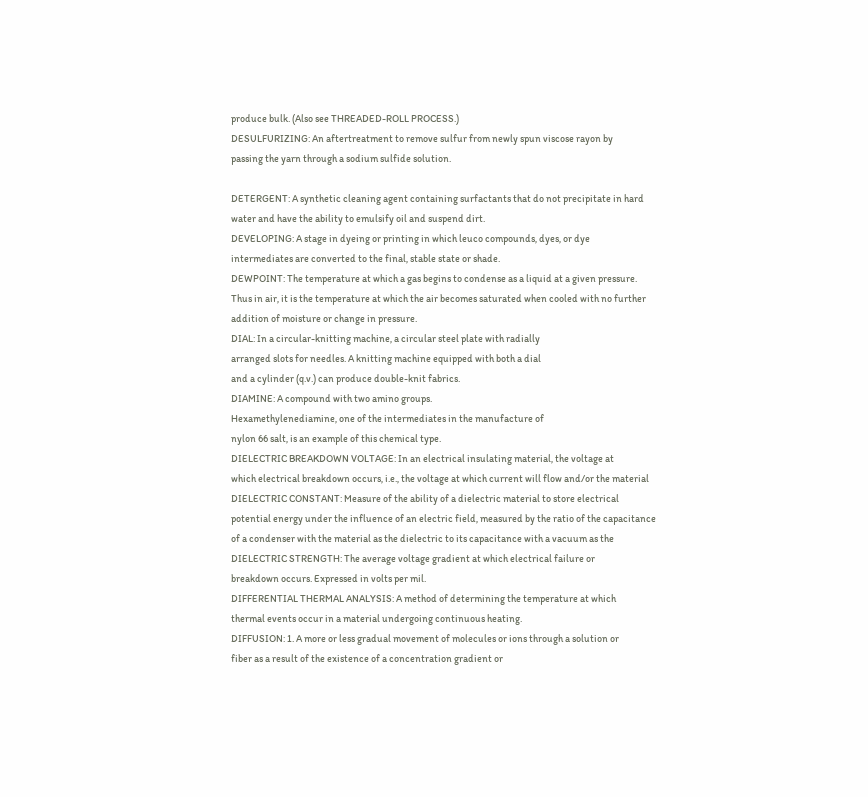produce bulk. (Also see THREADED-ROLL PROCESS.)
DESULFURIZING: An aftertreatment to remove sulfur from newly spun viscose rayon by
passing the yarn through a sodium sulfide solution.

DETERGENT: A synthetic cleaning agent containing surfactants that do not precipitate in hard
water and have the ability to emulsify oil and suspend dirt.
DEVELOPING: A stage in dyeing or printing in which leuco compounds, dyes, or dye
intermediates are converted to the final, stable state or shade.
DEWPOINT: The temperature at which a gas begins to condense as a liquid at a given pressure.
Thus in air, it is the temperature at which the air becomes saturated when cooled with no further
addition of moisture or change in pressure.
DIAL: In a circular-knitting machine, a circular steel plate with radially
arranged slots for needles. A knitting machine equipped with both a dial
and a cylinder (q.v.) can produce double-knit fabrics.
DIAMINE: A compound with two amino groups.
Hexamethylenediamine, one of the intermediates in the manufacture of
nylon 66 salt, is an example of this chemical type.
DIELECTRIC BREAKDOWN VOLTAGE: In an electrical insulating material, the voltage at
which electrical breakdown occurs, i.e., the voltage at which current will flow and/or the material
DIELECTRIC CONSTANT: Measure of the ability of a dielectric material to store electrical
potential energy under the influence of an electric field, measured by the ratio of the capacitance
of a condenser with the material as the dielectric to its capacitance with a vacuum as the
DIELECTRIC STRENGTH: The average voltage gradient at which electrical failure or
breakdown occurs. Expressed in volts per mil.
DIFFERENTIAL THERMAL ANALYSIS: A method of determining the temperature at which
thermal events occur in a material undergoing continuous heating.
DIFFUSION: 1. A more or less gradual movement of molecules or ions through a solution or
fiber as a result of the existence of a concentration gradient or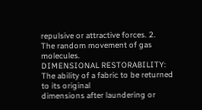repulsive or attractive forces. 2.
The random movement of gas molecules.
DIMENSIONAL RESTORABILITY: The ability of a fabric to be returned to its original
dimensions after laundering or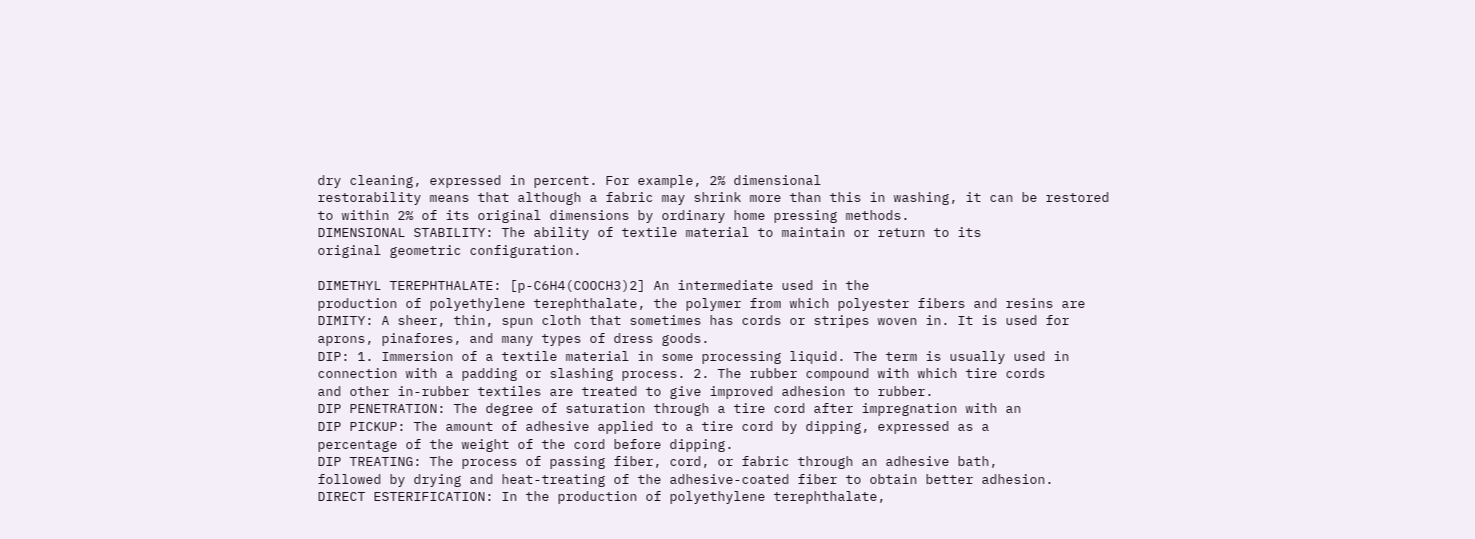dry cleaning, expressed in percent. For example, 2% dimensional
restorability means that although a fabric may shrink more than this in washing, it can be restored
to within 2% of its original dimensions by ordinary home pressing methods.
DIMENSIONAL STABILITY: The ability of textile material to maintain or return to its
original geometric configuration.

DIMETHYL TEREPHTHALATE: [p-C6H4(COOCH3)2] An intermediate used in the
production of polyethylene terephthalate, the polymer from which polyester fibers and resins are
DIMITY: A sheer, thin, spun cloth that sometimes has cords or stripes woven in. It is used for
aprons, pinafores, and many types of dress goods.
DIP: 1. Immersion of a textile material in some processing liquid. The term is usually used in
connection with a padding or slashing process. 2. The rubber compound with which tire cords
and other in-rubber textiles are treated to give improved adhesion to rubber.
DIP PENETRATION: The degree of saturation through a tire cord after impregnation with an
DIP PICKUP: The amount of adhesive applied to a tire cord by dipping, expressed as a
percentage of the weight of the cord before dipping.
DIP TREATING: The process of passing fiber, cord, or fabric through an adhesive bath,
followed by drying and heat-treating of the adhesive-coated fiber to obtain better adhesion.
DIRECT ESTERIFICATION: In the production of polyethylene terephthalate,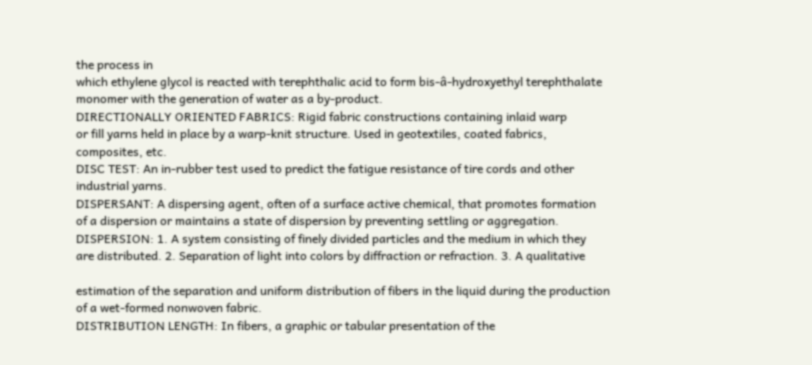the process in
which ethylene glycol is reacted with terephthalic acid to form bis-â-hydroxyethyl terephthalate
monomer with the generation of water as a by-product.
DIRECTIONALLY ORIENTED FABRICS: Rigid fabric constructions containing inlaid warp
or fill yarns held in place by a warp-knit structure. Used in geotextiles, coated fabrics,
composites, etc.
DISC TEST: An in-rubber test used to predict the fatigue resistance of tire cords and other
industrial yarns.
DISPERSANT: A dispersing agent, often of a surface active chemical, that promotes formation
of a dispersion or maintains a state of dispersion by preventing settling or aggregation.
DISPERSION: 1. A system consisting of finely divided particles and the medium in which they
are distributed. 2. Separation of light into colors by diffraction or refraction. 3. A qualitative

estimation of the separation and uniform distribution of fibers in the liquid during the production
of a wet-formed nonwoven fabric.
DISTRIBUTION LENGTH: In fibers, a graphic or tabular presentation of the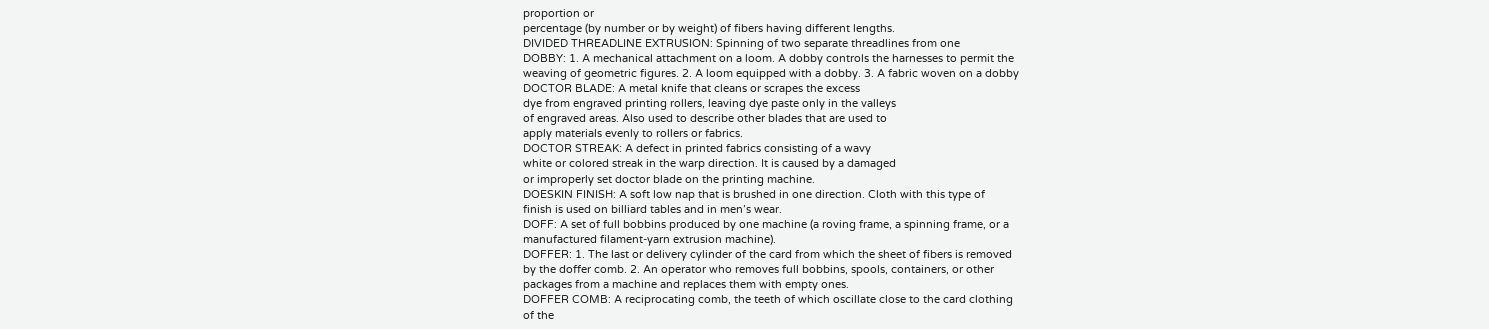proportion or
percentage (by number or by weight) of fibers having different lengths.
DIVIDED THREADLINE EXTRUSION: Spinning of two separate threadlines from one
DOBBY: 1. A mechanical attachment on a loom. A dobby controls the harnesses to permit the
weaving of geometric figures. 2. A loom equipped with a dobby. 3. A fabric woven on a dobby
DOCTOR BLADE: A metal knife that cleans or scrapes the excess
dye from engraved printing rollers, leaving dye paste only in the valleys
of engraved areas. Also used to describe other blades that are used to
apply materials evenly to rollers or fabrics.
DOCTOR STREAK: A defect in printed fabrics consisting of a wavy
white or colored streak in the warp direction. It is caused by a damaged
or improperly set doctor blade on the printing machine.
DOESKIN FINISH: A soft low nap that is brushed in one direction. Cloth with this type of
finish is used on billiard tables and in men’s wear.
DOFF: A set of full bobbins produced by one machine (a roving frame, a spinning frame, or a
manufactured filament-yarn extrusion machine).
DOFFER: 1. The last or delivery cylinder of the card from which the sheet of fibers is removed
by the doffer comb. 2. An operator who removes full bobbins, spools, containers, or other
packages from a machine and replaces them with empty ones.
DOFFER COMB: A reciprocating comb, the teeth of which oscillate close to the card clothing
of the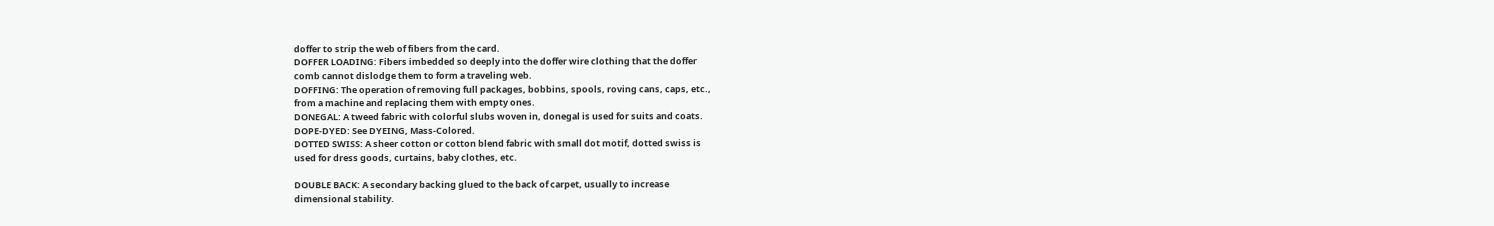doffer to strip the web of fibers from the card.
DOFFER LOADING: Fibers imbedded so deeply into the doffer wire clothing that the doffer
comb cannot dislodge them to form a traveling web.
DOFFING: The operation of removing full packages, bobbins, spools, roving cans, caps, etc.,
from a machine and replacing them with empty ones.
DONEGAL: A tweed fabric with colorful slubs woven in, donegal is used for suits and coats.
DOPE-DYED: See DYEING, Mass-Colored.
DOTTED SWISS: A sheer cotton or cotton blend fabric with small dot motif, dotted swiss is
used for dress goods, curtains, baby clothes, etc.

DOUBLE BACK: A secondary backing glued to the back of carpet, usually to increase
dimensional stability.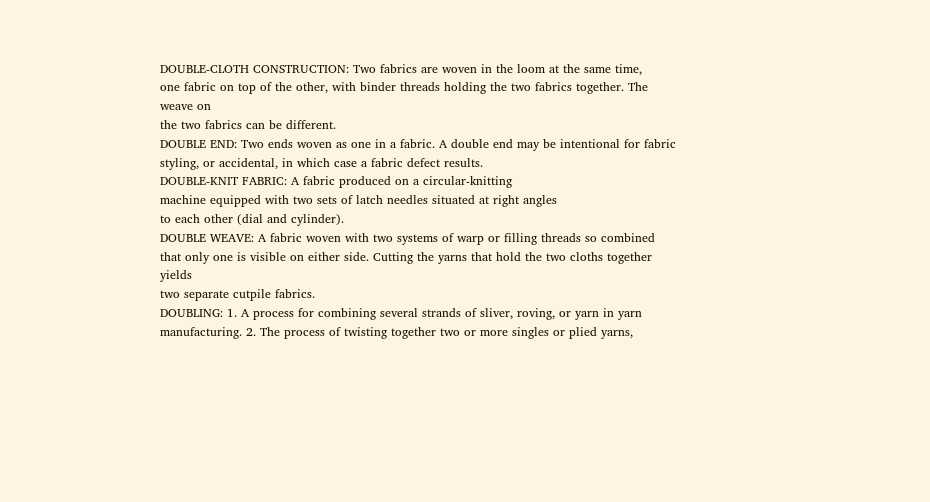DOUBLE-CLOTH CONSTRUCTION: Two fabrics are woven in the loom at the same time,
one fabric on top of the other, with binder threads holding the two fabrics together. The weave on
the two fabrics can be different.
DOUBLE END: Two ends woven as one in a fabric. A double end may be intentional for fabric
styling, or accidental, in which case a fabric defect results.
DOUBLE-KNIT FABRIC: A fabric produced on a circular-knitting
machine equipped with two sets of latch needles situated at right angles
to each other (dial and cylinder).
DOUBLE WEAVE: A fabric woven with two systems of warp or filling threads so combined
that only one is visible on either side. Cutting the yarns that hold the two cloths together yields
two separate cutpile fabrics.
DOUBLING: 1. A process for combining several strands of sliver, roving, or yarn in yarn
manufacturing. 2. The process of twisting together two or more singles or plied yarns,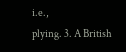i.e.,
plying. 3. A British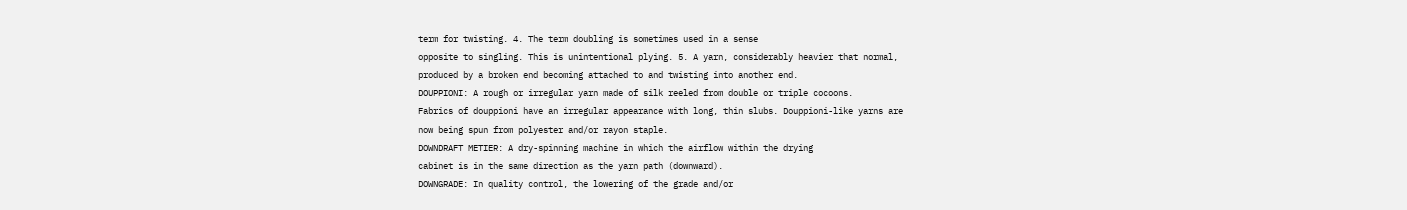term for twisting. 4. The term doubling is sometimes used in a sense
opposite to singling. This is unintentional plying. 5. A yarn, considerably heavier that normal,
produced by a broken end becoming attached to and twisting into another end.
DOUPPIONI: A rough or irregular yarn made of silk reeled from double or triple cocoons.
Fabrics of douppioni have an irregular appearance with long, thin slubs. Douppioni-like yarns are
now being spun from polyester and/or rayon staple.
DOWNDRAFT METIER: A dry-spinning machine in which the airflow within the drying
cabinet is in the same direction as the yarn path (downward).
DOWNGRADE: In quality control, the lowering of the grade and/or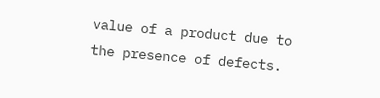value of a product due to
the presence of defects.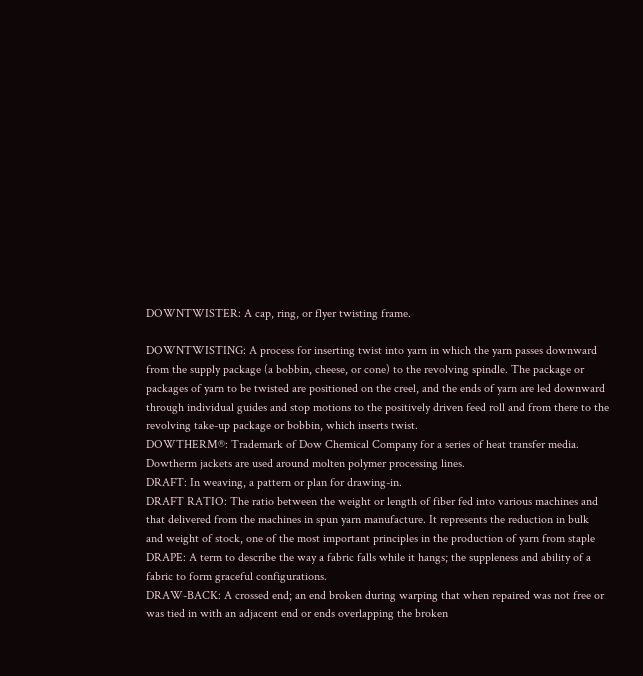DOWNTWISTER: A cap, ring, or flyer twisting frame.

DOWNTWISTING: A process for inserting twist into yarn in which the yarn passes downward
from the supply package (a bobbin, cheese, or cone) to the revolving spindle. The package or
packages of yarn to be twisted are positioned on the creel, and the ends of yarn are led downward
through individual guides and stop motions to the positively driven feed roll and from there to the
revolving take-up package or bobbin, which inserts twist.
DOWTHERM®: Trademark of Dow Chemical Company for a series of heat transfer media.
Dowtherm jackets are used around molten polymer processing lines.
DRAFT: In weaving, a pattern or plan for drawing-in.
DRAFT RATIO: The ratio between the weight or length of fiber fed into various machines and
that delivered from the machines in spun yarn manufacture. It represents the reduction in bulk
and weight of stock, one of the most important principles in the production of yarn from staple
DRAPE: A term to describe the way a fabric falls while it hangs; the suppleness and ability of a
fabric to form graceful configurations.
DRAW-BACK: A crossed end; an end broken during warping that when repaired was not free or
was tied in with an adjacent end or ends overlapping the broken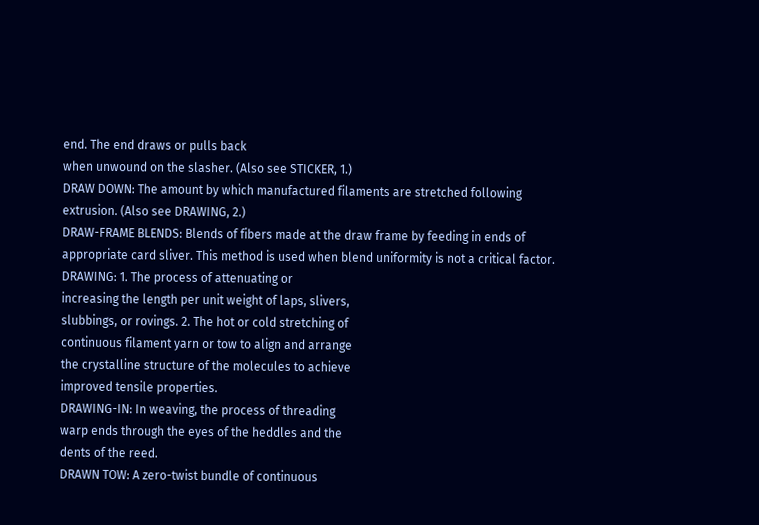end. The end draws or pulls back
when unwound on the slasher. (Also see STICKER, 1.)
DRAW DOWN: The amount by which manufactured filaments are stretched following
extrusion. (Also see DRAWING, 2.)
DRAW-FRAME BLENDS: Blends of fibers made at the draw frame by feeding in ends of
appropriate card sliver. This method is used when blend uniformity is not a critical factor.
DRAWING: 1. The process of attenuating or
increasing the length per unit weight of laps, slivers,
slubbings, or rovings. 2. The hot or cold stretching of
continuous filament yarn or tow to align and arrange
the crystalline structure of the molecules to achieve
improved tensile properties.
DRAWING-IN: In weaving, the process of threading
warp ends through the eyes of the heddles and the
dents of the reed.
DRAWN TOW: A zero-twist bundle of continuous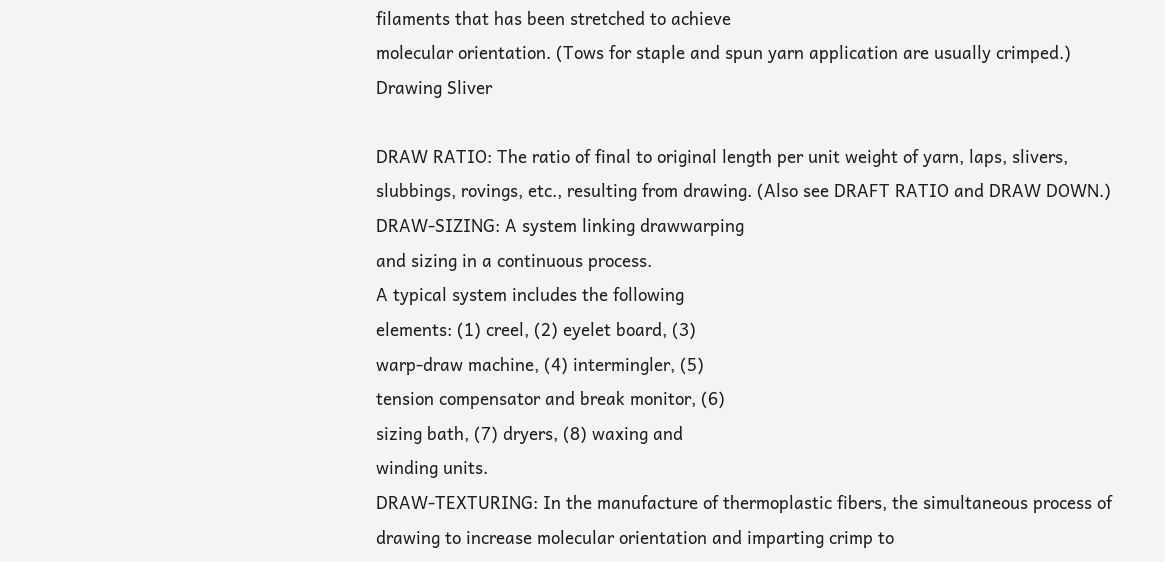filaments that has been stretched to achieve
molecular orientation. (Tows for staple and spun yarn application are usually crimped.)
Drawing Sliver

DRAW RATIO: The ratio of final to original length per unit weight of yarn, laps, slivers,
slubbings, rovings, etc., resulting from drawing. (Also see DRAFT RATIO and DRAW DOWN.)
DRAW-SIZING: A system linking drawwarping
and sizing in a continuous process.
A typical system includes the following
elements: (1) creel, (2) eyelet board, (3)
warp-draw machine, (4) intermingler, (5)
tension compensator and break monitor, (6)
sizing bath, (7) dryers, (8) waxing and
winding units.
DRAW-TEXTURING: In the manufacture of thermoplastic fibers, the simultaneous process of
drawing to increase molecular orientation and imparting crimp to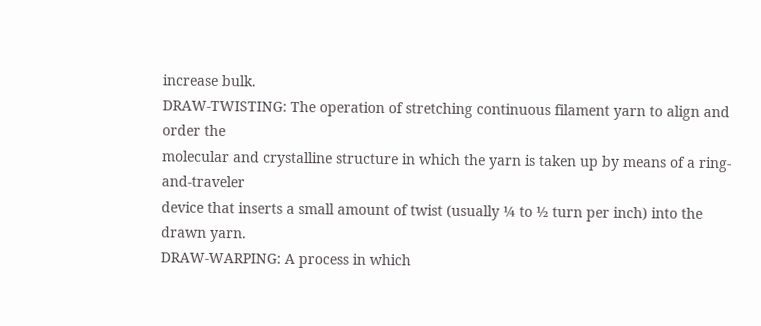increase bulk.
DRAW-TWISTING: The operation of stretching continuous filament yarn to align and order the
molecular and crystalline structure in which the yarn is taken up by means of a ring-and-traveler
device that inserts a small amount of twist (usually ¼ to ½ turn per inch) into the drawn yarn.
DRAW-WARPING: A process in which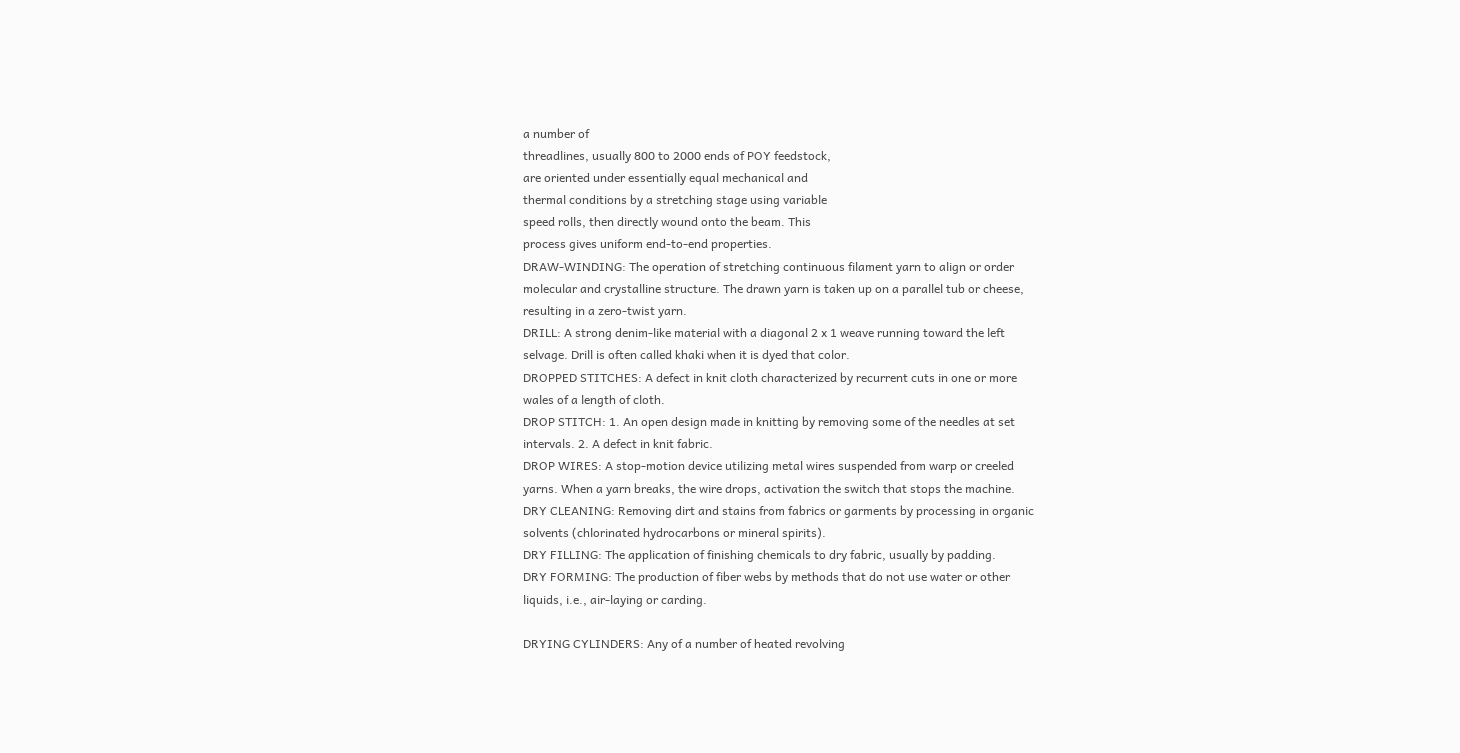a number of
threadlines, usually 800 to 2000 ends of POY feedstock,
are oriented under essentially equal mechanical and
thermal conditions by a stretching stage using variable
speed rolls, then directly wound onto the beam. This
process gives uniform end-to-end properties.
DRAW-WINDING: The operation of stretching continuous filament yarn to align or order
molecular and crystalline structure. The drawn yarn is taken up on a parallel tub or cheese,
resulting in a zero-twist yarn.
DRILL: A strong denim-like material with a diagonal 2 x 1 weave running toward the left
selvage. Drill is often called khaki when it is dyed that color.
DROPPED STITCHES: A defect in knit cloth characterized by recurrent cuts in one or more
wales of a length of cloth.
DROP STITCH: 1. An open design made in knitting by removing some of the needles at set
intervals. 2. A defect in knit fabric.
DROP WIRES: A stop-motion device utilizing metal wires suspended from warp or creeled
yarns. When a yarn breaks, the wire drops, activation the switch that stops the machine.
DRY CLEANING: Removing dirt and stains from fabrics or garments by processing in organic
solvents (chlorinated hydrocarbons or mineral spirits).
DRY FILLING: The application of finishing chemicals to dry fabric, usually by padding.
DRY FORMING: The production of fiber webs by methods that do not use water or other
liquids, i.e., air-laying or carding.

DRYING CYLINDERS: Any of a number of heated revolving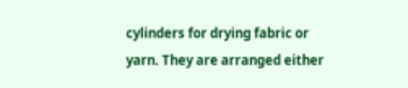cylinders for drying fabric or
yarn. They are arranged either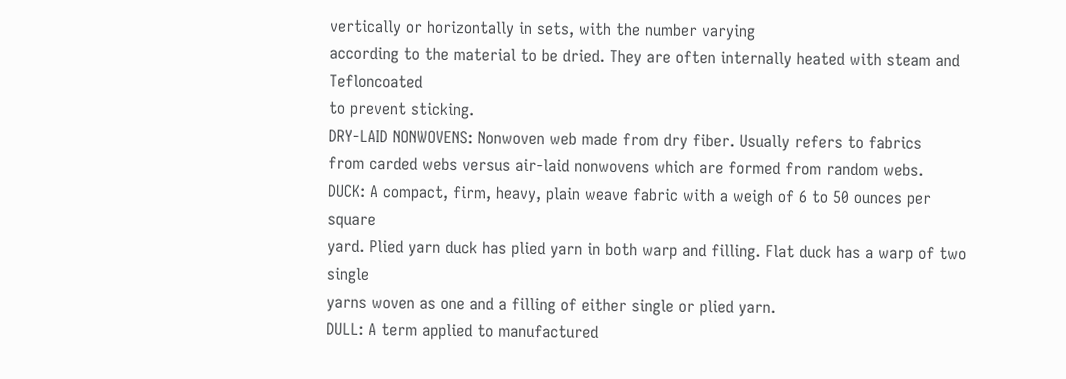vertically or horizontally in sets, with the number varying
according to the material to be dried. They are often internally heated with steam and Tefloncoated
to prevent sticking.
DRY-LAID NONWOVENS: Nonwoven web made from dry fiber. Usually refers to fabrics
from carded webs versus air-laid nonwovens which are formed from random webs.
DUCK: A compact, firm, heavy, plain weave fabric with a weigh of 6 to 50 ounces per square
yard. Plied yarn duck has plied yarn in both warp and filling. Flat duck has a warp of two single
yarns woven as one and a filling of either single or plied yarn.
DULL: A term applied to manufactured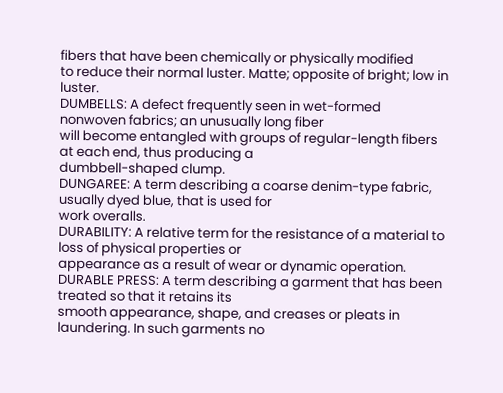fibers that have been chemically or physically modified
to reduce their normal luster. Matte; opposite of bright; low in luster.
DUMBELLS: A defect frequently seen in wet-formed nonwoven fabrics; an unusually long fiber
will become entangled with groups of regular-length fibers at each end, thus producing a
dumbbell-shaped clump.
DUNGAREE: A term describing a coarse denim-type fabric, usually dyed blue, that is used for
work overalls.
DURABILITY: A relative term for the resistance of a material to loss of physical properties or
appearance as a result of wear or dynamic operation.
DURABLE PRESS: A term describing a garment that has been treated so that it retains its
smooth appearance, shape, and creases or pleats in laundering. In such garments no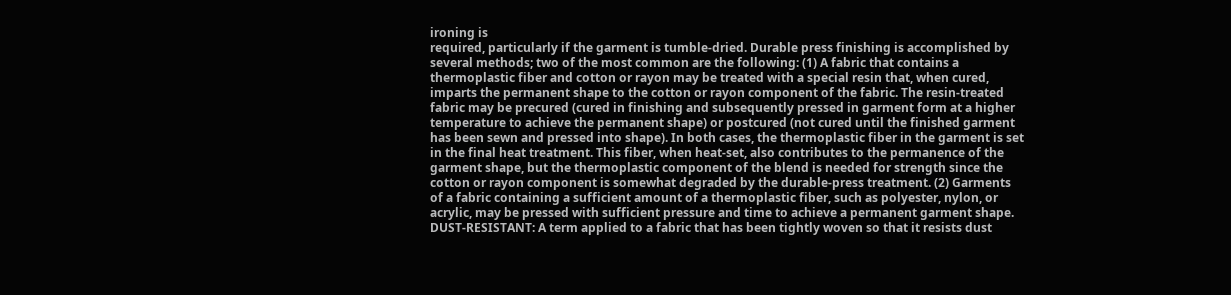ironing is
required, particularly if the garment is tumble-dried. Durable press finishing is accomplished by
several methods; two of the most common are the following: (1) A fabric that contains a
thermoplastic fiber and cotton or rayon may be treated with a special resin that, when cured,
imparts the permanent shape to the cotton or rayon component of the fabric. The resin-treated
fabric may be precured (cured in finishing and subsequently pressed in garment form at a higher
temperature to achieve the permanent shape) or postcured (not cured until the finished garment
has been sewn and pressed into shape). In both cases, the thermoplastic fiber in the garment is set
in the final heat treatment. This fiber, when heat-set, also contributes to the permanence of the
garment shape, but the thermoplastic component of the blend is needed for strength since the
cotton or rayon component is somewhat degraded by the durable-press treatment. (2) Garments
of a fabric containing a sufficient amount of a thermoplastic fiber, such as polyester, nylon, or
acrylic, may be pressed with sufficient pressure and time to achieve a permanent garment shape.
DUST-RESISTANT: A term applied to a fabric that has been tightly woven so that it resists dust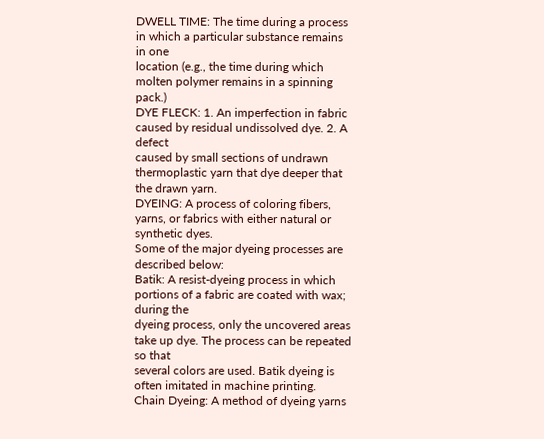DWELL TIME: The time during a process in which a particular substance remains in one
location (e.g., the time during which molten polymer remains in a spinning pack.)
DYE FLECK: 1. An imperfection in fabric caused by residual undissolved dye. 2. A defect
caused by small sections of undrawn thermoplastic yarn that dye deeper that the drawn yarn.
DYEING: A process of coloring fibers, yarns, or fabrics with either natural or synthetic dyes.
Some of the major dyeing processes are described below:
Batik: A resist-dyeing process in which portions of a fabric are coated with wax; during the
dyeing process, only the uncovered areas take up dye. The process can be repeated so that
several colors are used. Batik dyeing is often imitated in machine printing.
Chain Dyeing: A method of dyeing yarns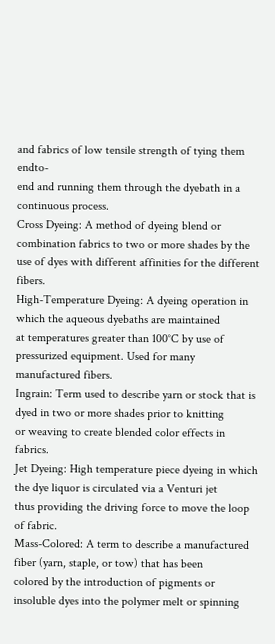and fabrics of low tensile strength of tying them endto-
end and running them through the dyebath in a continuous process.
Cross Dyeing: A method of dyeing blend or combination fabrics to two or more shades by the
use of dyes with different affinities for the different fibers.
High-Temperature Dyeing: A dyeing operation in which the aqueous dyebaths are maintained
at temperatures greater than 100°C by use of pressurized equipment. Used for many
manufactured fibers.
Ingrain: Term used to describe yarn or stock that is dyed in two or more shades prior to knitting
or weaving to create blended color effects in fabrics.
Jet Dyeing: High temperature piece dyeing in which the dye liquor is circulated via a Venturi jet
thus providing the driving force to move the loop of fabric.
Mass-Colored: A term to describe a manufactured fiber (yarn, staple, or tow) that has been
colored by the introduction of pigments or insoluble dyes into the polymer melt or spinning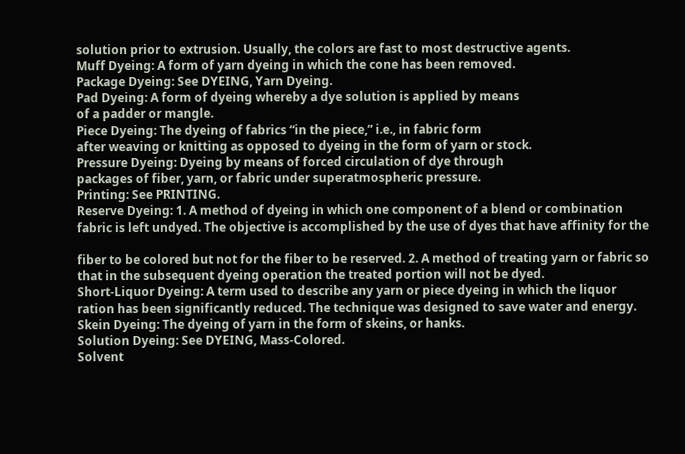solution prior to extrusion. Usually, the colors are fast to most destructive agents.
Muff Dyeing: A form of yarn dyeing in which the cone has been removed.
Package Dyeing: See DYEING, Yarn Dyeing.
Pad Dyeing: A form of dyeing whereby a dye solution is applied by means
of a padder or mangle.
Piece Dyeing: The dyeing of fabrics “in the piece,” i.e., in fabric form
after weaving or knitting as opposed to dyeing in the form of yarn or stock.
Pressure Dyeing: Dyeing by means of forced circulation of dye through
packages of fiber, yarn, or fabric under superatmospheric pressure.
Printing: See PRINTING.
Reserve Dyeing: 1. A method of dyeing in which one component of a blend or combination
fabric is left undyed. The objective is accomplished by the use of dyes that have affinity for the

fiber to be colored but not for the fiber to be reserved. 2. A method of treating yarn or fabric so
that in the subsequent dyeing operation the treated portion will not be dyed.
Short-Liquor Dyeing: A term used to describe any yarn or piece dyeing in which the liquor
ration has been significantly reduced. The technique was designed to save water and energy.
Skein Dyeing: The dyeing of yarn in the form of skeins, or hanks.
Solution Dyeing: See DYEING, Mass-Colored.
Solvent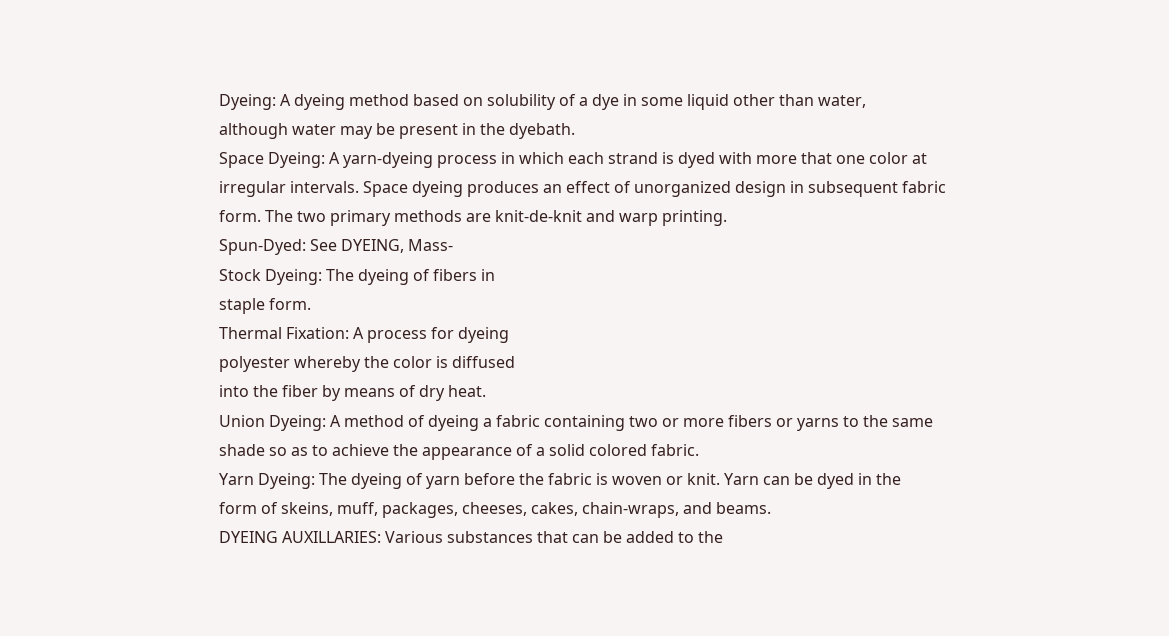Dyeing: A dyeing method based on solubility of a dye in some liquid other than water,
although water may be present in the dyebath.
Space Dyeing: A yarn-dyeing process in which each strand is dyed with more that one color at
irregular intervals. Space dyeing produces an effect of unorganized design in subsequent fabric
form. The two primary methods are knit-de-knit and warp printing.
Spun-Dyed: See DYEING, Mass-
Stock Dyeing: The dyeing of fibers in
staple form.
Thermal Fixation: A process for dyeing
polyester whereby the color is diffused
into the fiber by means of dry heat.
Union Dyeing: A method of dyeing a fabric containing two or more fibers or yarns to the same
shade so as to achieve the appearance of a solid colored fabric.
Yarn Dyeing: The dyeing of yarn before the fabric is woven or knit. Yarn can be dyed in the
form of skeins, muff, packages, cheeses, cakes, chain-wraps, and beams.
DYEING AUXILLARIES: Various substances that can be added to the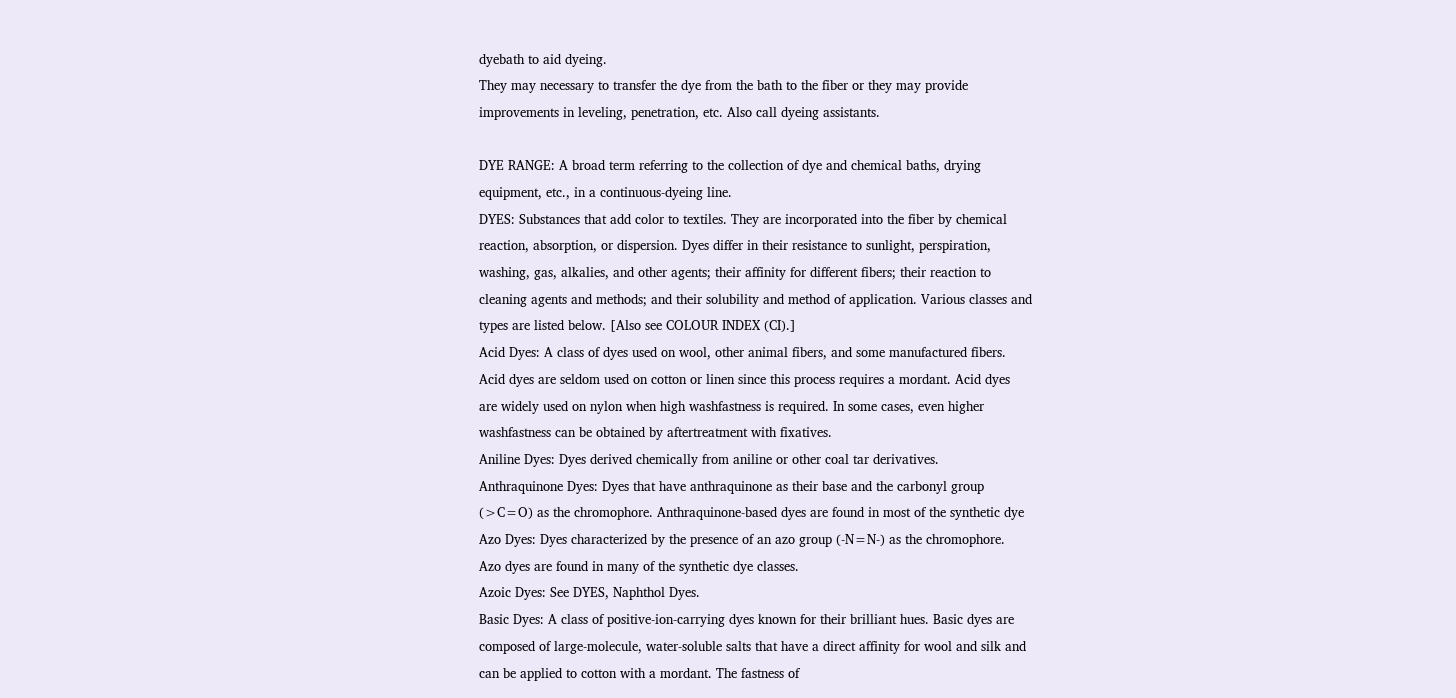dyebath to aid dyeing.
They may necessary to transfer the dye from the bath to the fiber or they may provide
improvements in leveling, penetration, etc. Also call dyeing assistants.

DYE RANGE: A broad term referring to the collection of dye and chemical baths, drying
equipment, etc., in a continuous-dyeing line.
DYES: Substances that add color to textiles. They are incorporated into the fiber by chemical
reaction, absorption, or dispersion. Dyes differ in their resistance to sunlight, perspiration,
washing, gas, alkalies, and other agents; their affinity for different fibers; their reaction to
cleaning agents and methods; and their solubility and method of application. Various classes and
types are listed below. [Also see COLOUR INDEX (CI).]
Acid Dyes: A class of dyes used on wool, other animal fibers, and some manufactured fibers.
Acid dyes are seldom used on cotton or linen since this process requires a mordant. Acid dyes
are widely used on nylon when high washfastness is required. In some cases, even higher
washfastness can be obtained by aftertreatment with fixatives.
Aniline Dyes: Dyes derived chemically from aniline or other coal tar derivatives.
Anthraquinone Dyes: Dyes that have anthraquinone as their base and the carbonyl group
(>C=O) as the chromophore. Anthraquinone-based dyes are found in most of the synthetic dye
Azo Dyes: Dyes characterized by the presence of an azo group (-N=N-) as the chromophore.
Azo dyes are found in many of the synthetic dye classes.
Azoic Dyes: See DYES, Naphthol Dyes.
Basic Dyes: A class of positive-ion-carrying dyes known for their brilliant hues. Basic dyes are
composed of large-molecule, water-soluble salts that have a direct affinity for wool and silk and
can be applied to cotton with a mordant. The fastness of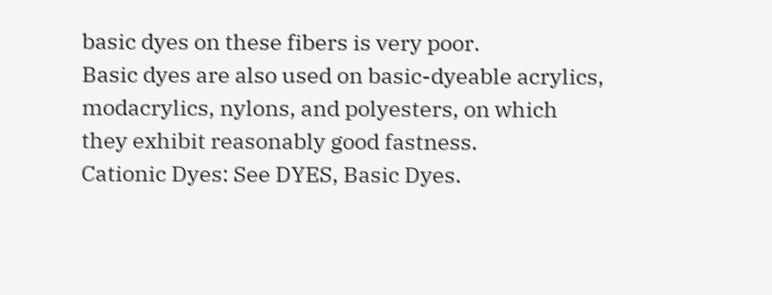basic dyes on these fibers is very poor.
Basic dyes are also used on basic-dyeable acrylics, modacrylics, nylons, and polyesters, on which
they exhibit reasonably good fastness.
Cationic Dyes: See DYES, Basic Dyes.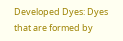Developed Dyes: Dyes that are formed by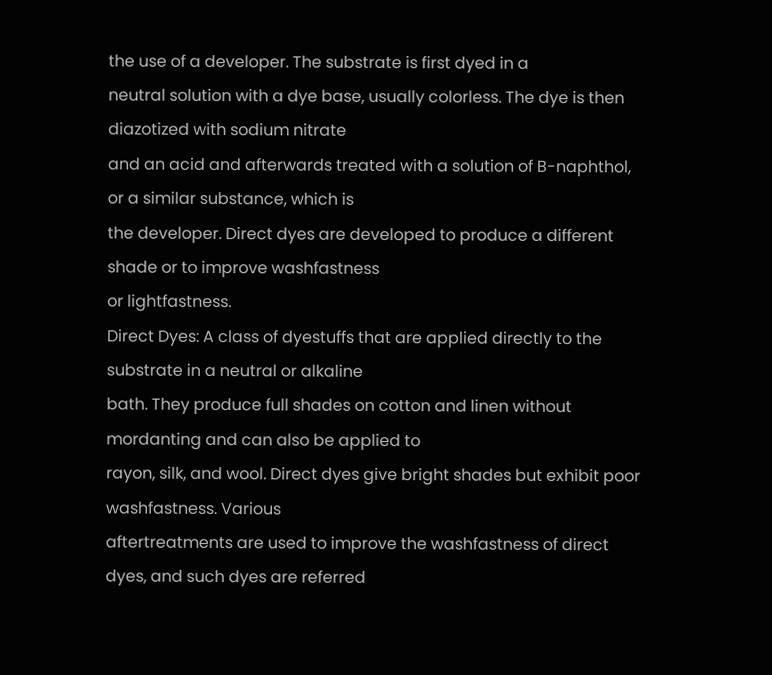the use of a developer. The substrate is first dyed in a
neutral solution with a dye base, usually colorless. The dye is then diazotized with sodium nitrate
and an acid and afterwards treated with a solution of B-naphthol, or a similar substance, which is
the developer. Direct dyes are developed to produce a different shade or to improve washfastness
or lightfastness.
Direct Dyes: A class of dyestuffs that are applied directly to the substrate in a neutral or alkaline
bath. They produce full shades on cotton and linen without mordanting and can also be applied to
rayon, silk, and wool. Direct dyes give bright shades but exhibit poor washfastness. Various
aftertreatments are used to improve the washfastness of direct dyes, and such dyes are referred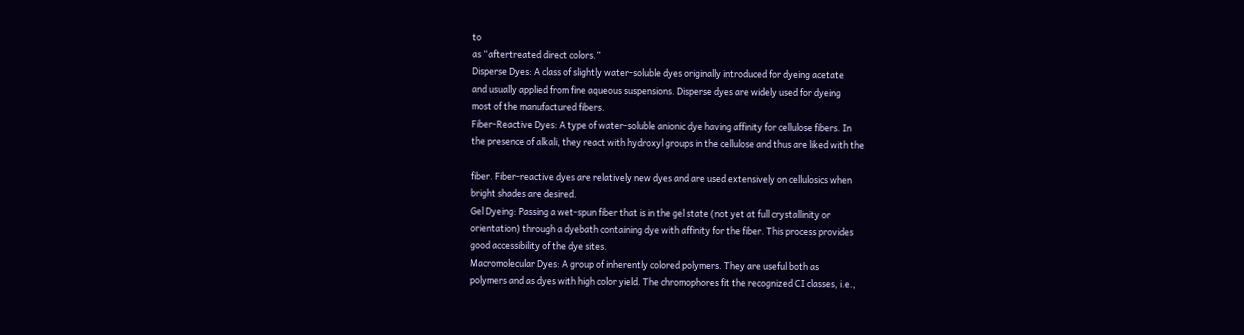to
as “aftertreated direct colors.”
Disperse Dyes: A class of slightly water-soluble dyes originally introduced for dyeing acetate
and usually applied from fine aqueous suspensions. Disperse dyes are widely used for dyeing
most of the manufactured fibers.
Fiber-Reactive Dyes: A type of water-soluble anionic dye having affinity for cellulose fibers. In
the presence of alkali, they react with hydroxyl groups in the cellulose and thus are liked with the

fiber. Fiber-reactive dyes are relatively new dyes and are used extensively on cellulosics when
bright shades are desired.
Gel Dyeing: Passing a wet-spun fiber that is in the gel state (not yet at full crystallinity or
orientation) through a dyebath containing dye with affinity for the fiber. This process provides
good accessibility of the dye sites.
Macromolecular Dyes: A group of inherently colored polymers. They are useful both as
polymers and as dyes with high color yield. The chromophores fit the recognized CI classes, i.e.,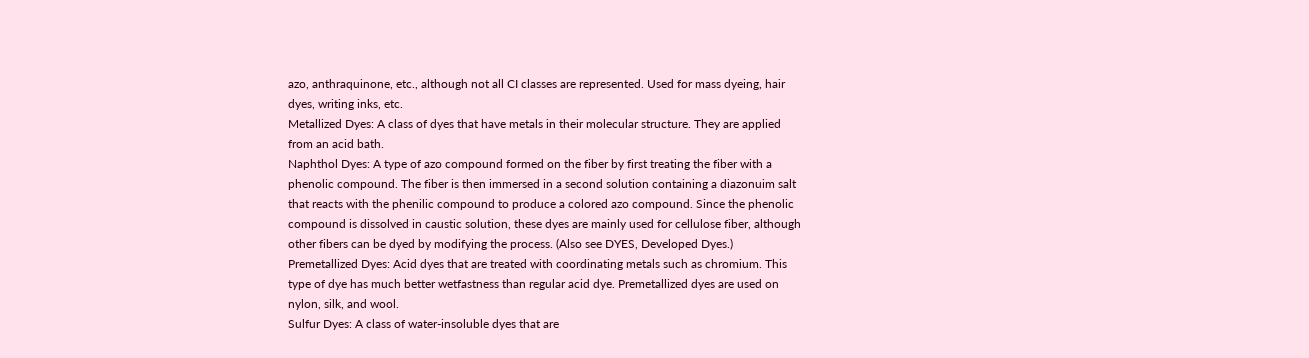azo, anthraquinone, etc., although not all CI classes are represented. Used for mass dyeing, hair
dyes, writing inks, etc.
Metallized Dyes: A class of dyes that have metals in their molecular structure. They are applied
from an acid bath.
Naphthol Dyes: A type of azo compound formed on the fiber by first treating the fiber with a
phenolic compound. The fiber is then immersed in a second solution containing a diazonuim salt
that reacts with the phenilic compound to produce a colored azo compound. Since the phenolic
compound is dissolved in caustic solution, these dyes are mainly used for cellulose fiber, although
other fibers can be dyed by modifying the process. (Also see DYES, Developed Dyes.)
Premetallized Dyes: Acid dyes that are treated with coordinating metals such as chromium. This
type of dye has much better wetfastness than regular acid dye. Premetallized dyes are used on
nylon, silk, and wool.
Sulfur Dyes: A class of water-insoluble dyes that are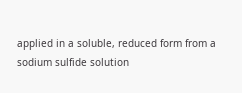applied in a soluble, reduced form from a
sodium sulfide solution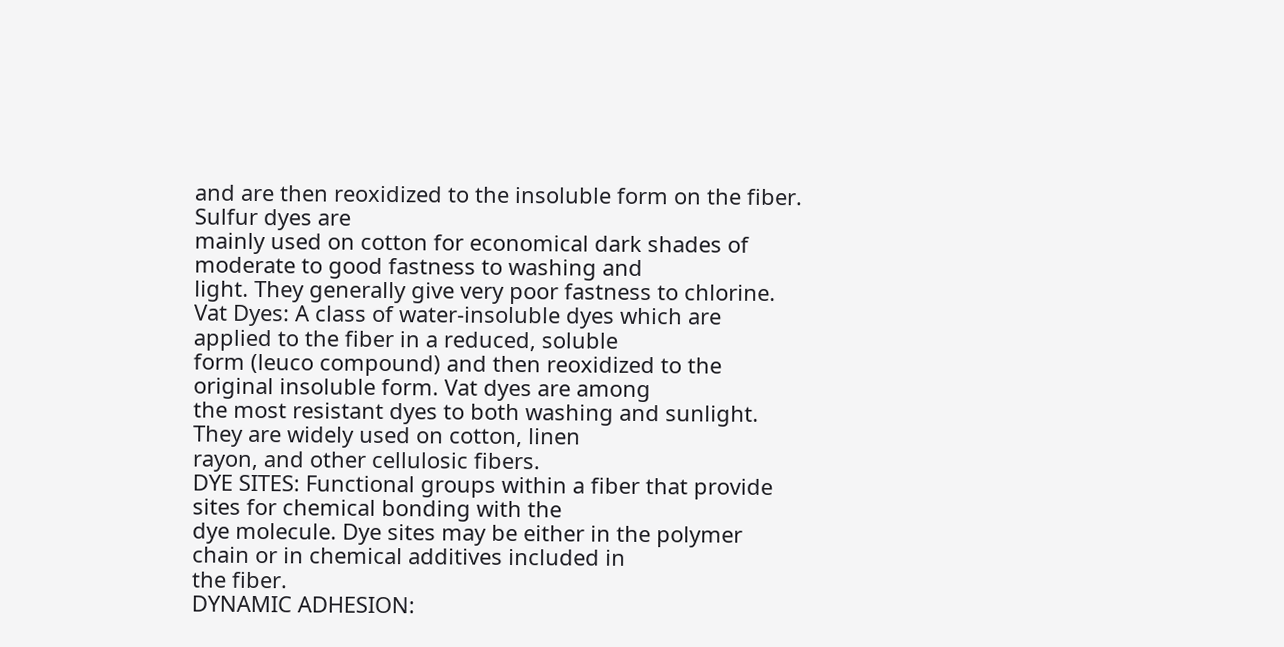and are then reoxidized to the insoluble form on the fiber. Sulfur dyes are
mainly used on cotton for economical dark shades of moderate to good fastness to washing and
light. They generally give very poor fastness to chlorine.
Vat Dyes: A class of water-insoluble dyes which are applied to the fiber in a reduced, soluble
form (leuco compound) and then reoxidized to the original insoluble form. Vat dyes are among
the most resistant dyes to both washing and sunlight. They are widely used on cotton, linen
rayon, and other cellulosic fibers.
DYE SITES: Functional groups within a fiber that provide sites for chemical bonding with the
dye molecule. Dye sites may be either in the polymer chain or in chemical additives included in
the fiber.
DYNAMIC ADHESION: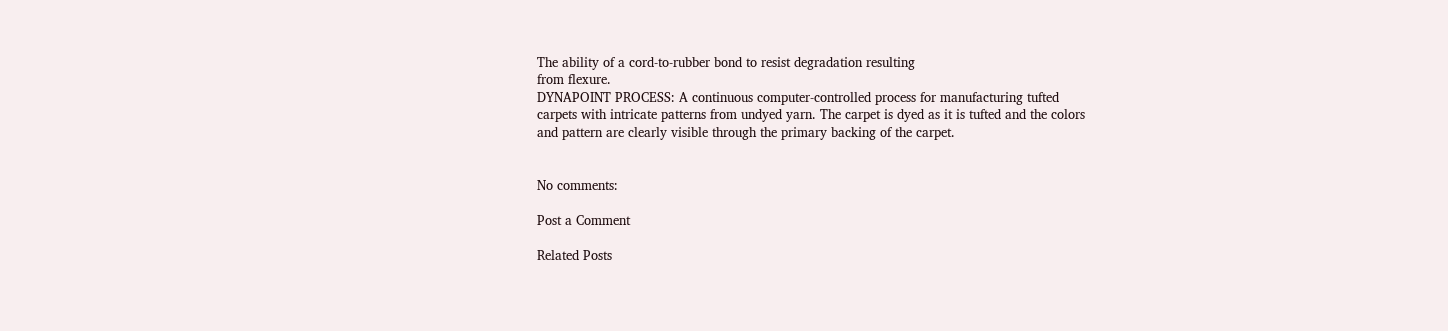The ability of a cord-to-rubber bond to resist degradation resulting
from flexure.
DYNAPOINT PROCESS: A continuous computer-controlled process for manufacturing tufted
carpets with intricate patterns from undyed yarn. The carpet is dyed as it is tufted and the colors
and pattern are clearly visible through the primary backing of the carpet.


No comments:

Post a Comment

Related Posts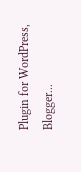Plugin for WordPress, Blogger...